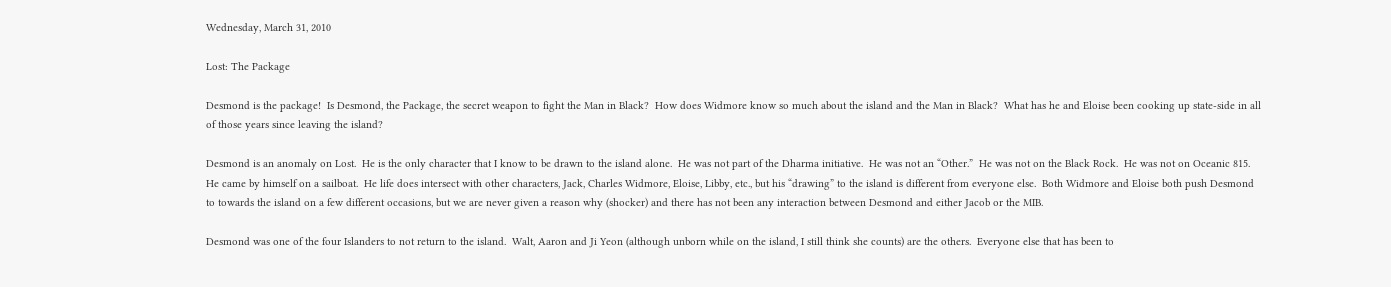Wednesday, March 31, 2010

Lost: The Package

Desmond is the package!  Is Desmond, the Package, the secret weapon to fight the Man in Black?  How does Widmore know so much about the island and the Man in Black?  What has he and Eloise been cooking up state-side in all of those years since leaving the island?

Desmond is an anomaly on Lost.  He is the only character that I know to be drawn to the island alone.  He was not part of the Dharma initiative.  He was not an “Other.”  He was not on the Black Rock.  He was not on Oceanic 815.  He came by himself on a sailboat.  He life does intersect with other characters, Jack, Charles Widmore, Eloise, Libby, etc., but his “drawing” to the island is different from everyone else.  Both Widmore and Eloise both push Desmond to towards the island on a few different occasions, but we are never given a reason why (shocker) and there has not been any interaction between Desmond and either Jacob or the MIB.

Desmond was one of the four Islanders to not return to the island.  Walt, Aaron and Ji Yeon (although unborn while on the island, I still think she counts) are the others.  Everyone else that has been to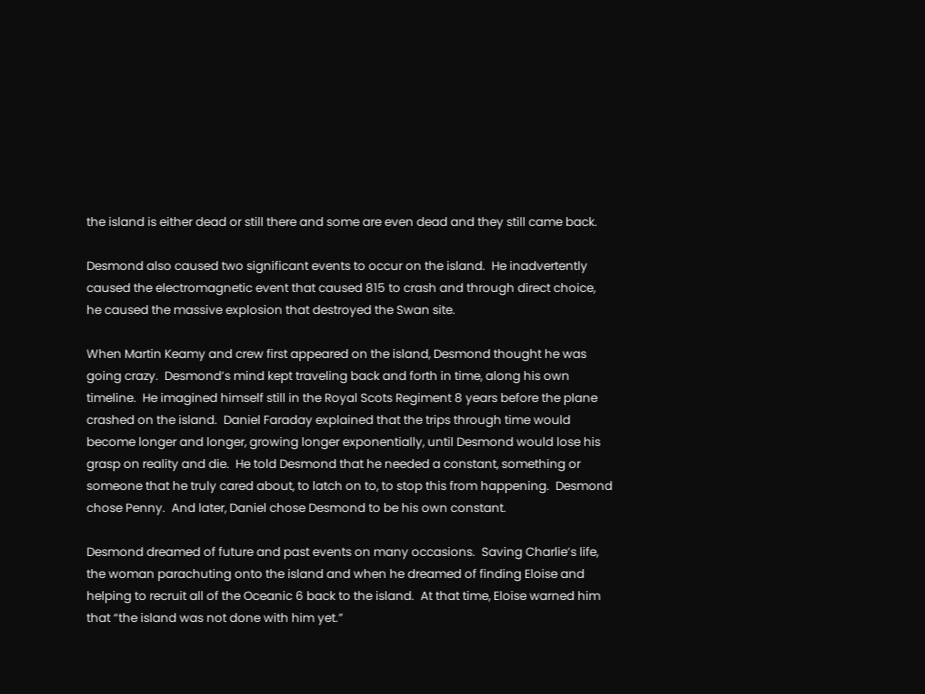the island is either dead or still there and some are even dead and they still came back.

Desmond also caused two significant events to occur on the island.  He inadvertently caused the electromagnetic event that caused 815 to crash and through direct choice, he caused the massive explosion that destroyed the Swan site.

When Martin Keamy and crew first appeared on the island, Desmond thought he was going crazy.  Desmond’s mind kept traveling back and forth in time, along his own timeline.  He imagined himself still in the Royal Scots Regiment 8 years before the plane crashed on the island.  Daniel Faraday explained that the trips through time would become longer and longer, growing longer exponentially, until Desmond would lose his grasp on reality and die.  He told Desmond that he needed a constant, something or someone that he truly cared about, to latch on to, to stop this from happening.  Desmond chose Penny.  And later, Daniel chose Desmond to be his own constant.

Desmond dreamed of future and past events on many occasions.  Saving Charlie’s life, the woman parachuting onto the island and when he dreamed of finding Eloise and helping to recruit all of the Oceanic 6 back to the island.  At that time, Eloise warned him that “the island was not done with him yet.”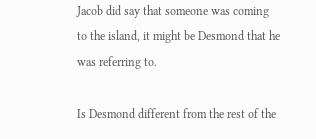Jacob did say that someone was coming to the island, it might be Desmond that he was referring to.

Is Desmond different from the rest of the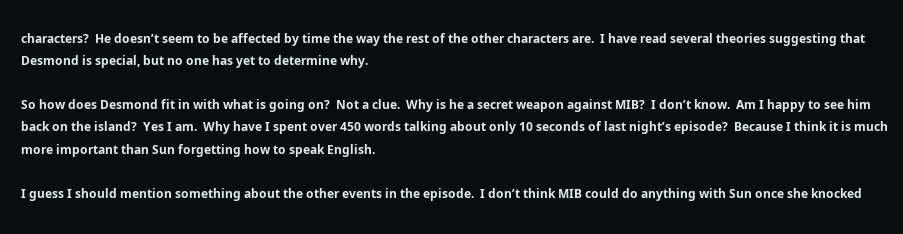characters?  He doesn’t seem to be affected by time the way the rest of the other characters are.  I have read several theories suggesting that Desmond is special, but no one has yet to determine why.

So how does Desmond fit in with what is going on?  Not a clue.  Why is he a secret weapon against MIB?  I don’t know.  Am I happy to see him back on the island?  Yes I am.  Why have I spent over 450 words talking about only 10 seconds of last night’s episode?  Because I think it is much more important than Sun forgetting how to speak English.

I guess I should mention something about the other events in the episode.  I don’t think MIB could do anything with Sun once she knocked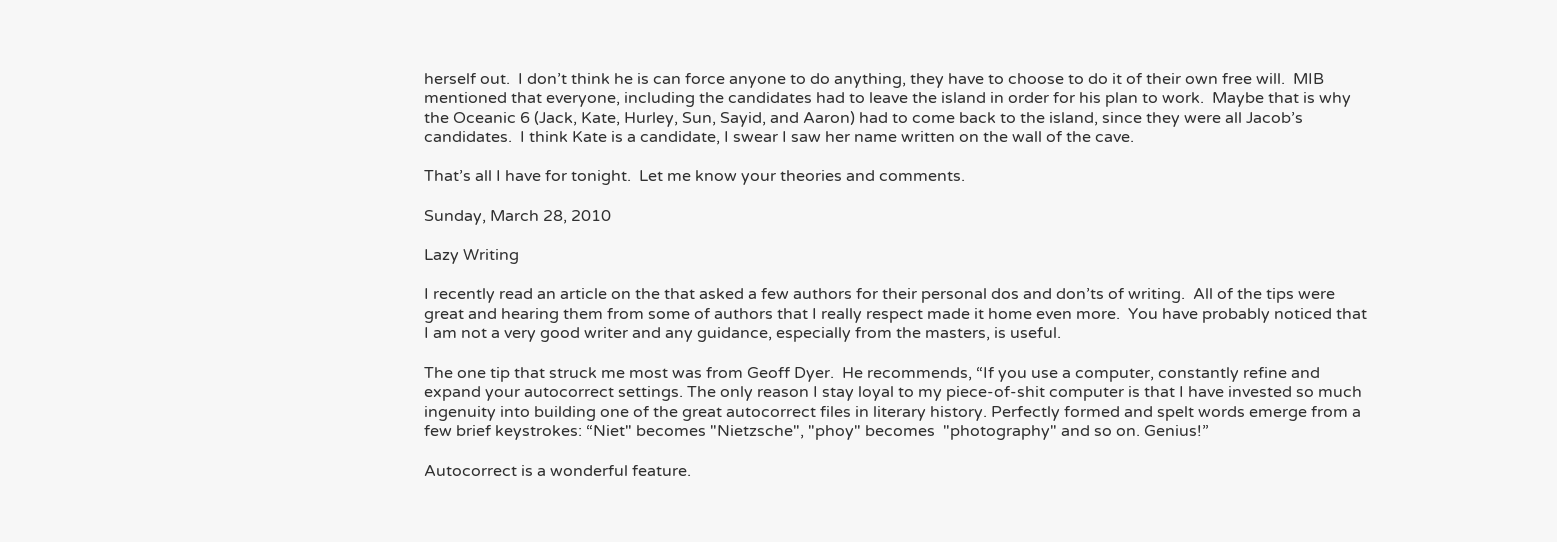herself out.  I don’t think he is can force anyone to do anything, they have to choose to do it of their own free will.  MIB mentioned that everyone, including the candidates had to leave the island in order for his plan to work.  Maybe that is why the Oceanic 6 (Jack, Kate, Hurley, Sun, Sayid, and Aaron) had to come back to the island, since they were all Jacob’s candidates.  I think Kate is a candidate, I swear I saw her name written on the wall of the cave.

That’s all I have for tonight.  Let me know your theories and comments.

Sunday, March 28, 2010

Lazy Writing

I recently read an article on the that asked a few authors for their personal dos and don’ts of writing.  All of the tips were great and hearing them from some of authors that I really respect made it home even more.  You have probably noticed that I am not a very good writer and any guidance, especially from the masters, is useful.

The one tip that struck me most was from Geoff Dyer.  He recommends, “If you use a computer, constantly refine and expand your autocorrect settings. The only reason I stay loyal to my piece-of-shit computer is that I have invested so much ingenuity into building one of the great autocorrect files in literary history. Perfectly formed and spelt words emerge from a few brief keystrokes: “Niet" becomes "Nietzsche", "phoy" becomes  "photography" and so on. Genius!”

Autocorrect is a wonderful feature.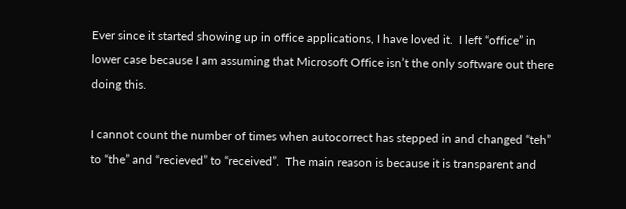Ever since it started showing up in office applications, I have loved it.  I left “office” in lower case because I am assuming that Microsoft Office isn’t the only software out there doing this.

I cannot count the number of times when autocorrect has stepped in and changed “teh” to “the” and “recieved” to “received”.  The main reason is because it is transparent and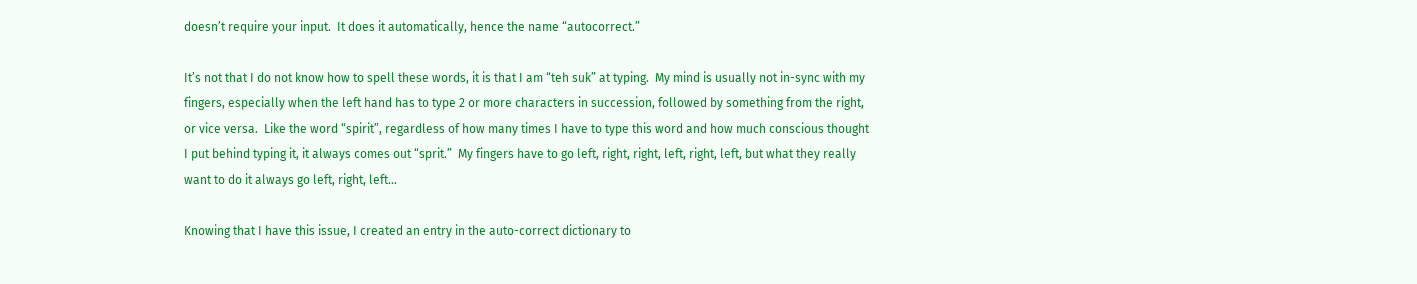doesn’t require your input.  It does it automatically, hence the name “autocorrect.”

It’s not that I do not know how to spell these words, it is that I am “teh suk” at typing.  My mind is usually not in-sync with my fingers, especially when the left hand has to type 2 or more characters in succession, followed by something from the right, or vice versa.  Like the word “spirit”, regardless of how many times I have to type this word and how much conscious thought I put behind typing it, it always comes out “sprit.”  My fingers have to go left, right, right, left, right, left, but what they really want to do it always go left, right, left…

Knowing that I have this issue, I created an entry in the auto-correct dictionary to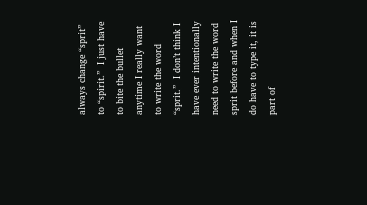always change “sprit” to “spirit.”  I just have to bite the bullet anytime I really want to write the word “sprit.”  I don’t think I have ever intentionally need to write the word sprit before and when I do have to type it, it is part of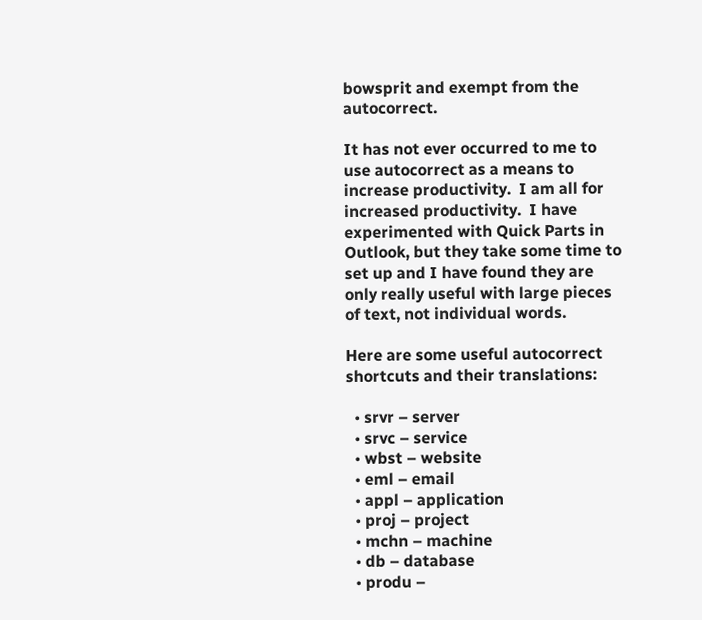bowsprit and exempt from the autocorrect.

It has not ever occurred to me to use autocorrect as a means to increase productivity.  I am all for increased productivity.  I have experimented with Quick Parts in Outlook, but they take some time to set up and I have found they are only really useful with large pieces of text, not individual words.

Here are some useful autocorrect shortcuts and their translations:

  • srvr – server
  • srvc – service
  • wbst – website
  • eml – email
  • appl – application
  • proj – project
  • mchn – machine
  • db – database
  • produ –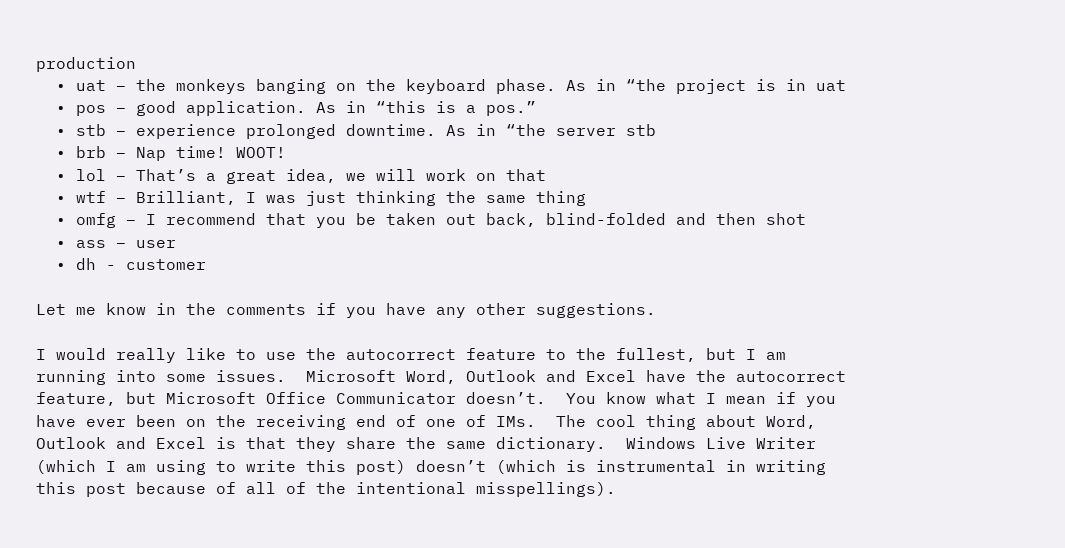production
  • uat – the monkeys banging on the keyboard phase. As in “the project is in uat
  • pos – good application. As in “this is a pos.”
  • stb – experience prolonged downtime. As in “the server stb
  • brb – Nap time! WOOT!
  • lol – That’s a great idea, we will work on that
  • wtf – Brilliant, I was just thinking the same thing
  • omfg – I recommend that you be taken out back, blind-folded and then shot
  • ass – user
  • dh - customer

Let me know in the comments if you have any other suggestions.

I would really like to use the autocorrect feature to the fullest, but I am running into some issues.  Microsoft Word, Outlook and Excel have the autocorrect feature, but Microsoft Office Communicator doesn’t.  You know what I mean if you have ever been on the receiving end of one of IMs.  The cool thing about Word, Outlook and Excel is that they share the same dictionary.  Windows Live Writer (which I am using to write this post) doesn’t (which is instrumental in writing this post because of all of the intentional misspellings).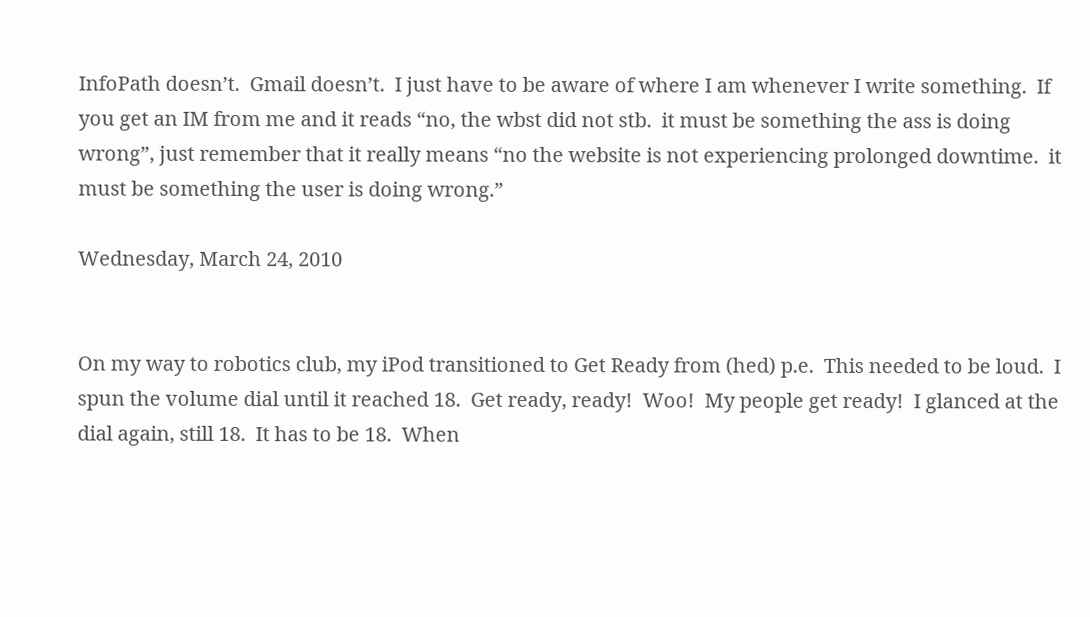InfoPath doesn’t.  Gmail doesn’t.  I just have to be aware of where I am whenever I write something.  If you get an IM from me and it reads “no, the wbst did not stb.  it must be something the ass is doing wrong”, just remember that it really means “no the website is not experiencing prolonged downtime.  it must be something the user is doing wrong.”

Wednesday, March 24, 2010


On my way to robotics club, my iPod transitioned to Get Ready from (hed) p.e.  This needed to be loud.  I spun the volume dial until it reached 18.  Get ready, ready!  Woo!  My people get ready!  I glanced at the dial again, still 18.  It has to be 18.  When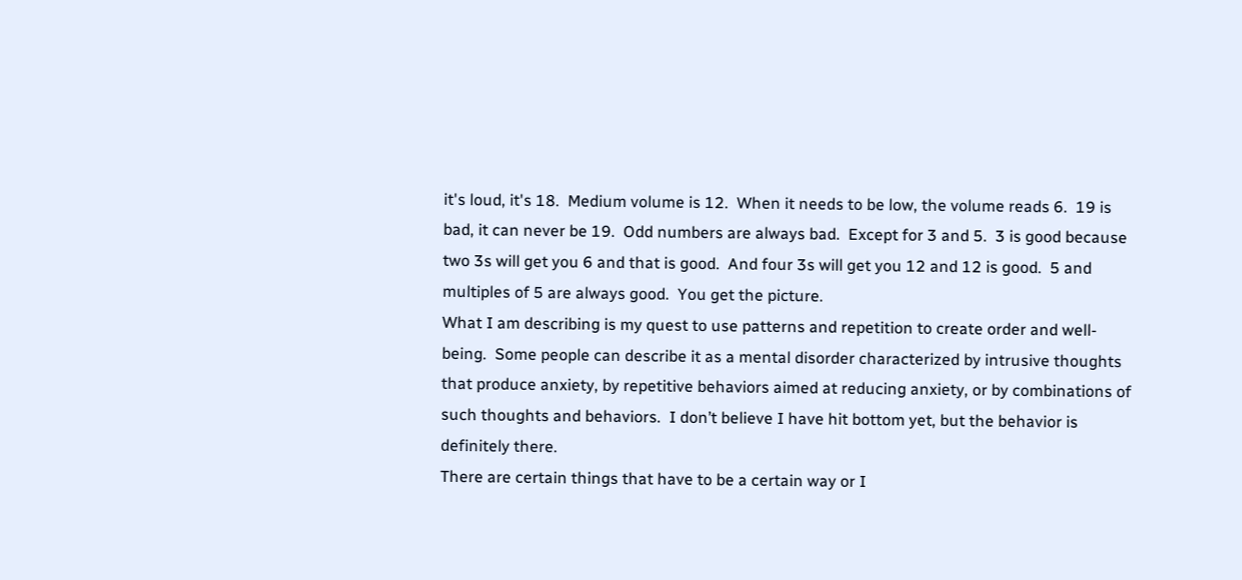it's loud, it's 18.  Medium volume is 12.  When it needs to be low, the volume reads 6.  19 is bad, it can never be 19.  Odd numbers are always bad.  Except for 3 and 5.  3 is good because two 3s will get you 6 and that is good.  And four 3s will get you 12 and 12 is good.  5 and multiples of 5 are always good.  You get the picture.
What I am describing is my quest to use patterns and repetition to create order and well-being.  Some people can describe it as a mental disorder characterized by intrusive thoughts that produce anxiety, by repetitive behaviors aimed at reducing anxiety, or by combinations of such thoughts and behaviors.  I don’t believe I have hit bottom yet, but the behavior is definitely there.
There are certain things that have to be a certain way or I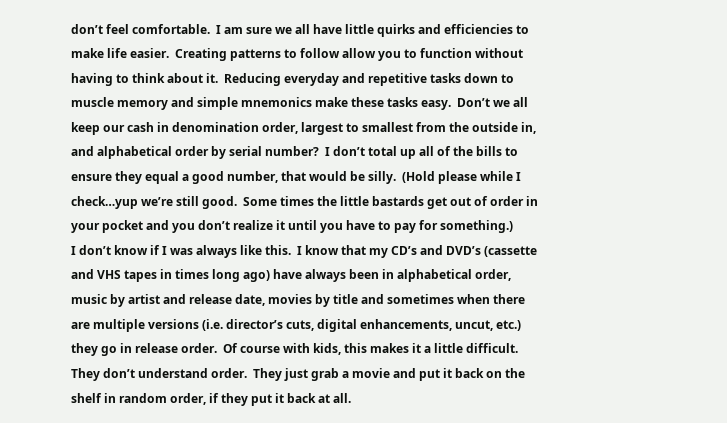don’t feel comfortable.  I am sure we all have little quirks and efficiencies to make life easier.  Creating patterns to follow allow you to function without having to think about it.  Reducing everyday and repetitive tasks down to muscle memory and simple mnemonics make these tasks easy.  Don’t we all keep our cash in denomination order, largest to smallest from the outside in, and alphabetical order by serial number?  I don’t total up all of the bills to ensure they equal a good number, that would be silly.  (Hold please while I check…yup we’re still good.  Some times the little bastards get out of order in your pocket and you don’t realize it until you have to pay for something.)
I don’t know if I was always like this.  I know that my CD’s and DVD’s (cassette and VHS tapes in times long ago) have always been in alphabetical order, music by artist and release date, movies by title and sometimes when there are multiple versions (i.e. director’s cuts, digital enhancements, uncut, etc.) they go in release order.  Of course with kids, this makes it a little difficult.  They don’t understand order.  They just grab a movie and put it back on the shelf in random order, if they put it back at all.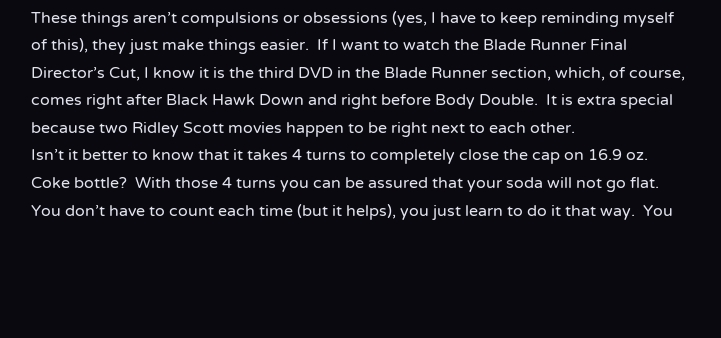These things aren’t compulsions or obsessions (yes, I have to keep reminding myself of this), they just make things easier.  If I want to watch the Blade Runner Final Director’s Cut, I know it is the third DVD in the Blade Runner section, which, of course, comes right after Black Hawk Down and right before Body Double.  It is extra special because two Ridley Scott movies happen to be right next to each other.
Isn’t it better to know that it takes 4 turns to completely close the cap on 16.9 oz. Coke bottle?  With those 4 turns you can be assured that your soda will not go flat.  You don’t have to count each time (but it helps), you just learn to do it that way.  You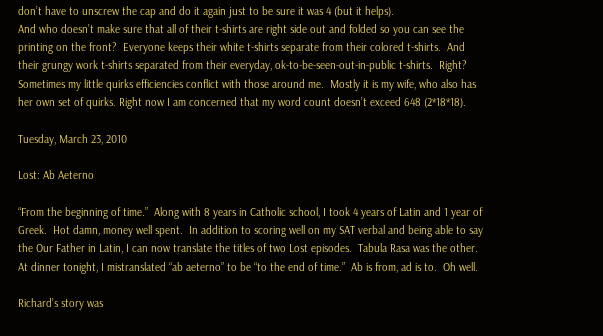don’t have to unscrew the cap and do it again just to be sure it was 4 (but it helps).
And who doesn’t make sure that all of their t-shirts are right side out and folded so you can see the printing on the front?  Everyone keeps their white t-shirts separate from their colored t-shirts.  And their grungy work t-shirts separated from their everyday, ok-to-be-seen-out-in-public t-shirts.  Right?
Sometimes my little quirks efficiencies conflict with those around me.  Mostly it is my wife, who also has her own set of quirks. Right now I am concerned that my word count doesn’t exceed 648 (2*18*18).

Tuesday, March 23, 2010

Lost: Ab Aeterno

“From the beginning of time.”  Along with 8 years in Catholic school, I took 4 years of Latin and 1 year of Greek.  Hot damn, money well spent.  In addition to scoring well on my SAT verbal and being able to say the Our Father in Latin, I can now translate the titles of two Lost episodes.  Tabula Rasa was the other.  At dinner tonight, I mistranslated “ab aeterno” to be “to the end of time.”  Ab is from, ad is to.  Oh well.

Richard’s story was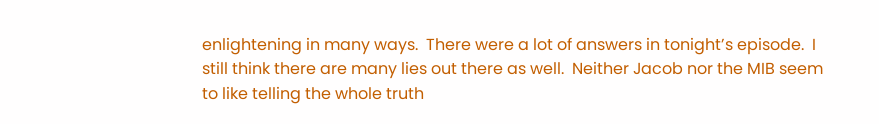enlightening in many ways.  There were a lot of answers in tonight’s episode.  I still think there are many lies out there as well.  Neither Jacob nor the MIB seem to like telling the whole truth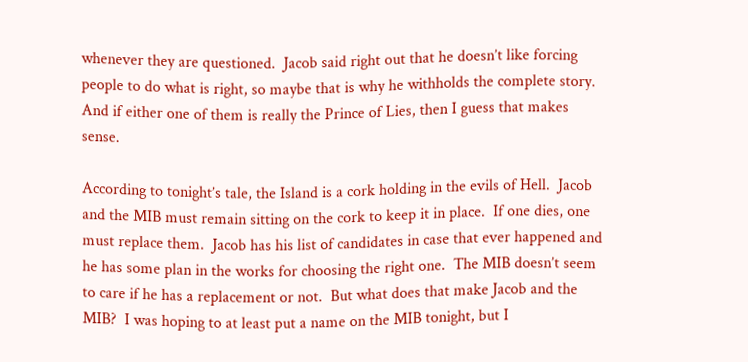whenever they are questioned.  Jacob said right out that he doesn’t like forcing people to do what is right, so maybe that is why he withholds the complete story.  And if either one of them is really the Prince of Lies, then I guess that makes sense.

According to tonight’s tale, the Island is a cork holding in the evils of Hell.  Jacob and the MIB must remain sitting on the cork to keep it in place.  If one dies, one must replace them.  Jacob has his list of candidates in case that ever happened and he has some plan in the works for choosing the right one.  The MIB doesn’t seem to care if he has a replacement or not.  But what does that make Jacob and the MIB?  I was hoping to at least put a name on the MIB tonight, but I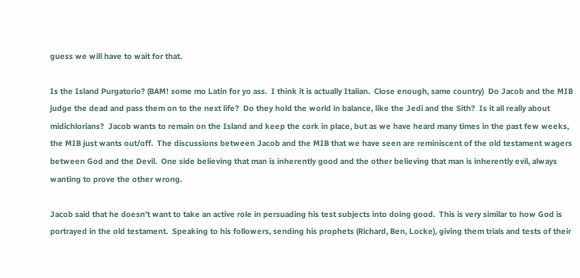guess we will have to wait for that.

Is the Island Purgatorio? (BAM! some mo Latin for yo ass.  I think it is actually Italian.  Close enough, same country)  Do Jacob and the MIB judge the dead and pass them on to the next life?  Do they hold the world in balance, like the Jedi and the Sith?  Is it all really about midichlorians?  Jacob wants to remain on the Island and keep the cork in place, but as we have heard many times in the past few weeks, the MIB just wants out/off.  The discussions between Jacob and the MIB that we have seen are reminiscent of the old testament wagers between God and the Devil.  One side believing that man is inherently good and the other believing that man is inherently evil, always wanting to prove the other wrong.

Jacob said that he doesn’t want to take an active role in persuading his test subjects into doing good.  This is very similar to how God is portrayed in the old testament.  Speaking to his followers, sending his prophets (Richard, Ben, Locke), giving them trials and tests of their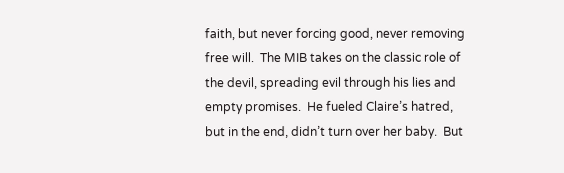faith, but never forcing good, never removing free will.  The MIB takes on the classic role of the devil, spreading evil through his lies and empty promises.  He fueled Claire’s hatred, but in the end, didn’t turn over her baby.  But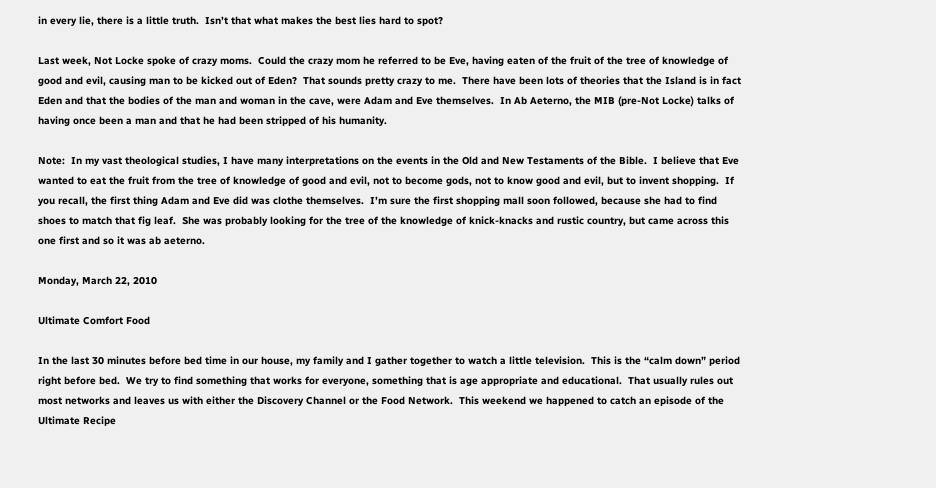in every lie, there is a little truth.  Isn’t that what makes the best lies hard to spot?

Last week, Not Locke spoke of crazy moms.  Could the crazy mom he referred to be Eve, having eaten of the fruit of the tree of knowledge of good and evil, causing man to be kicked out of Eden?  That sounds pretty crazy to me.  There have been lots of theories that the Island is in fact Eden and that the bodies of the man and woman in the cave, were Adam and Eve themselves.  In Ab Aeterno, the MIB (pre-Not Locke) talks of having once been a man and that he had been stripped of his humanity.

Note:  In my vast theological studies, I have many interpretations on the events in the Old and New Testaments of the Bible.  I believe that Eve wanted to eat the fruit from the tree of knowledge of good and evil, not to become gods, not to know good and evil, but to invent shopping.  If you recall, the first thing Adam and Eve did was clothe themselves.  I’m sure the first shopping mall soon followed, because she had to find shoes to match that fig leaf.  She was probably looking for the tree of the knowledge of knick-knacks and rustic country, but came across this one first and so it was ab aeterno.

Monday, March 22, 2010

Ultimate Comfort Food

In the last 30 minutes before bed time in our house, my family and I gather together to watch a little television.  This is the “calm down” period right before bed.  We try to find something that works for everyone, something that is age appropriate and educational.  That usually rules out most networks and leaves us with either the Discovery Channel or the Food Network.  This weekend we happened to catch an episode of the Ultimate Recipe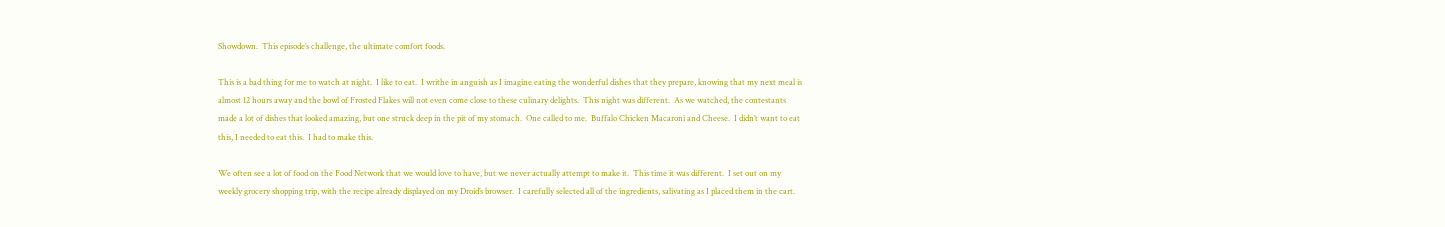Showdown.  This episode’s challenge, the ultimate comfort foods.

This is a bad thing for me to watch at night.  I like to eat.  I writhe in anguish as I imagine eating the wonderful dishes that they prepare, knowing that my next meal is almost 12 hours away and the bowl of Frosted Flakes will not even come close to these culinary delights.  This night was different.  As we watched, the contestants made a lot of dishes that looked amazing, but one struck deep in the pit of my stomach.  One called to me.  Buffalo Chicken Macaroni and Cheese.  I didn’t want to eat this, I needed to eat this.  I had to make this.

We often see a lot of food on the Food Network that we would love to have, but we never actually attempt to make it.  This time it was different.  I set out on my weekly grocery shopping trip, with the recipe already displayed on my Droid’s browser.  I carefully selected all of the ingredients, salivating as I placed them in the cart.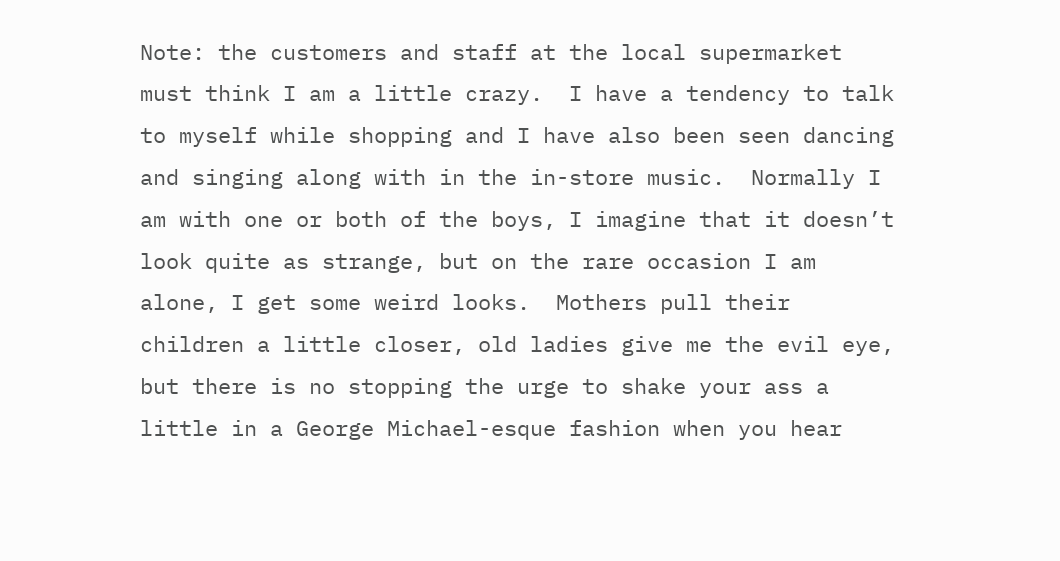Note: the customers and staff at the local supermarket must think I am a little crazy.  I have a tendency to talk to myself while shopping and I have also been seen dancing and singing along with in the in-store music.  Normally I am with one or both of the boys, I imagine that it doesn’t look quite as strange, but on the rare occasion I am alone, I get some weird looks.  Mothers pull their children a little closer, old ladies give me the evil eye, but there is no stopping the urge to shake your ass a little in a George Michael-esque fashion when you hear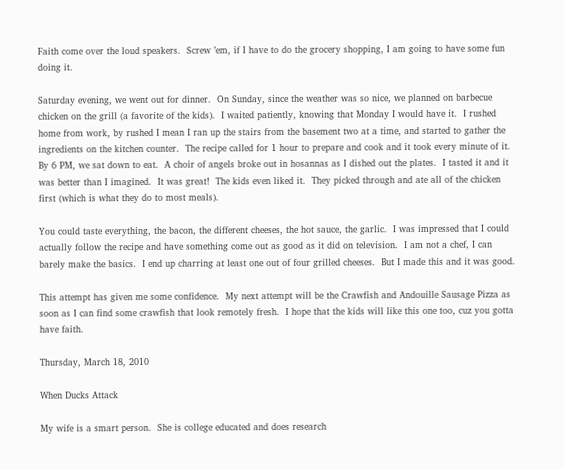Faith come over the loud speakers.  Screw ’em, if I have to do the grocery shopping, I am going to have some fun doing it.

Saturday evening, we went out for dinner.  On Sunday, since the weather was so nice, we planned on barbecue chicken on the grill (a favorite of the kids).  I waited patiently, knowing that Monday I would have it.  I rushed home from work, by rushed I mean I ran up the stairs from the basement two at a time, and started to gather the ingredients on the kitchen counter.  The recipe called for 1 hour to prepare and cook and it took every minute of it.  By 6 PM, we sat down to eat.  A choir of angels broke out in hosannas as I dished out the plates.  I tasted it and it was better than I imagined.  It was great!  The kids even liked it.  They picked through and ate all of the chicken first (which is what they do to most meals).

You could taste everything, the bacon, the different cheeses, the hot sauce, the garlic.  I was impressed that I could actually follow the recipe and have something come out as good as it did on television.  I am not a chef, I can barely make the basics.  I end up charring at least one out of four grilled cheeses.  But I made this and it was good.

This attempt has given me some confidence.  My next attempt will be the Crawfish and Andouille Sausage Pizza as soon as I can find some crawfish that look remotely fresh.  I hope that the kids will like this one too, cuz you gotta have faith.

Thursday, March 18, 2010

When Ducks Attack

My wife is a smart person.  She is college educated and does research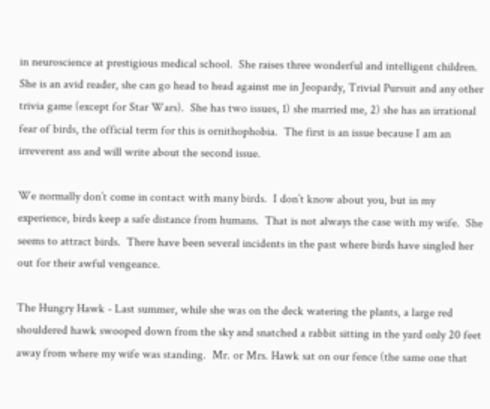in neuroscience at prestigious medical school.  She raises three wonderful and intelligent children.  She is an avid reader, she can go head to head against me in Jeopardy, Trivial Pursuit and any other trivia game (except for Star Wars).  She has two issues, 1) she married me, 2) she has an irrational fear of birds, the official term for this is ornithophobia.  The first is an issue because I am an irreverent ass and will write about the second issue.

We normally don’t come in contact with many birds.  I don’t know about you, but in my experience, birds keep a safe distance from humans.  That is not always the case with my wife.  She seems to attract birds.  There have been several incidents in the past where birds have singled her out for their awful vengeance.

The Hungry Hawk - Last summer, while she was on the deck watering the plants, a large red shouldered hawk swooped down from the sky and snatched a rabbit sitting in the yard only 20 feet away from where my wife was standing.  Mr. or Mrs. Hawk sat on our fence (the same one that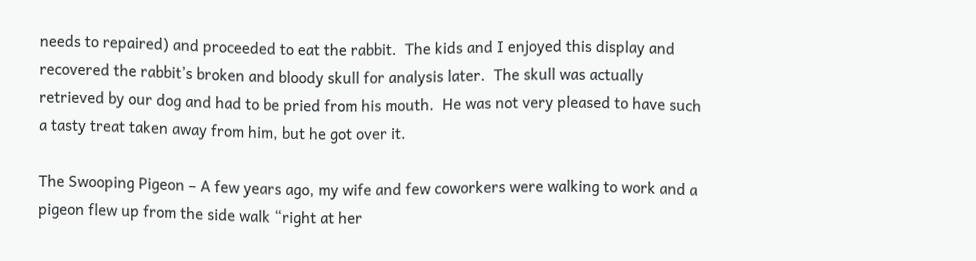needs to repaired) and proceeded to eat the rabbit.  The kids and I enjoyed this display and recovered the rabbit’s broken and bloody skull for analysis later.  The skull was actually retrieved by our dog and had to be pried from his mouth.  He was not very pleased to have such a tasty treat taken away from him, but he got over it.

The Swooping Pigeon – A few years ago, my wife and few coworkers were walking to work and a pigeon flew up from the side walk “right at her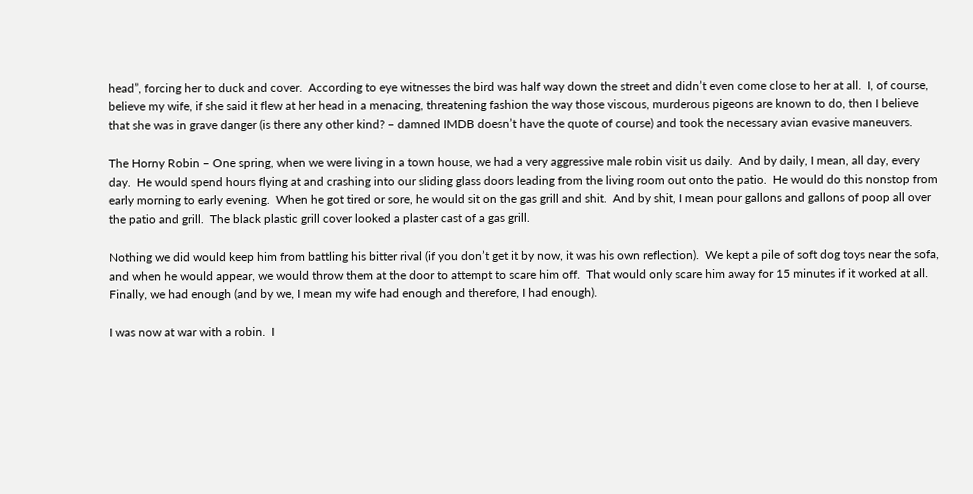head”, forcing her to duck and cover.  According to eye witnesses the bird was half way down the street and didn’t even come close to her at all.  I, of course, believe my wife, if she said it flew at her head in a menacing, threatening fashion the way those viscous, murderous pigeons are known to do, then I believe that she was in grave danger (is there any other kind? – damned IMDB doesn’t have the quote of course) and took the necessary avian evasive maneuvers.

The Horny Robin – One spring, when we were living in a town house, we had a very aggressive male robin visit us daily.  And by daily, I mean, all day, every day.  He would spend hours flying at and crashing into our sliding glass doors leading from the living room out onto the patio.  He would do this nonstop from early morning to early evening.  When he got tired or sore, he would sit on the gas grill and shit.  And by shit, I mean pour gallons and gallons of poop all over the patio and grill.  The black plastic grill cover looked a plaster cast of a gas grill.

Nothing we did would keep him from battling his bitter rival (if you don’t get it by now, it was his own reflection).  We kept a pile of soft dog toys near the sofa, and when he would appear, we would throw them at the door to attempt to scare him off.  That would only scare him away for 15 minutes if it worked at all.  Finally, we had enough (and by we, I mean my wife had enough and therefore, I had enough).

I was now at war with a robin.  I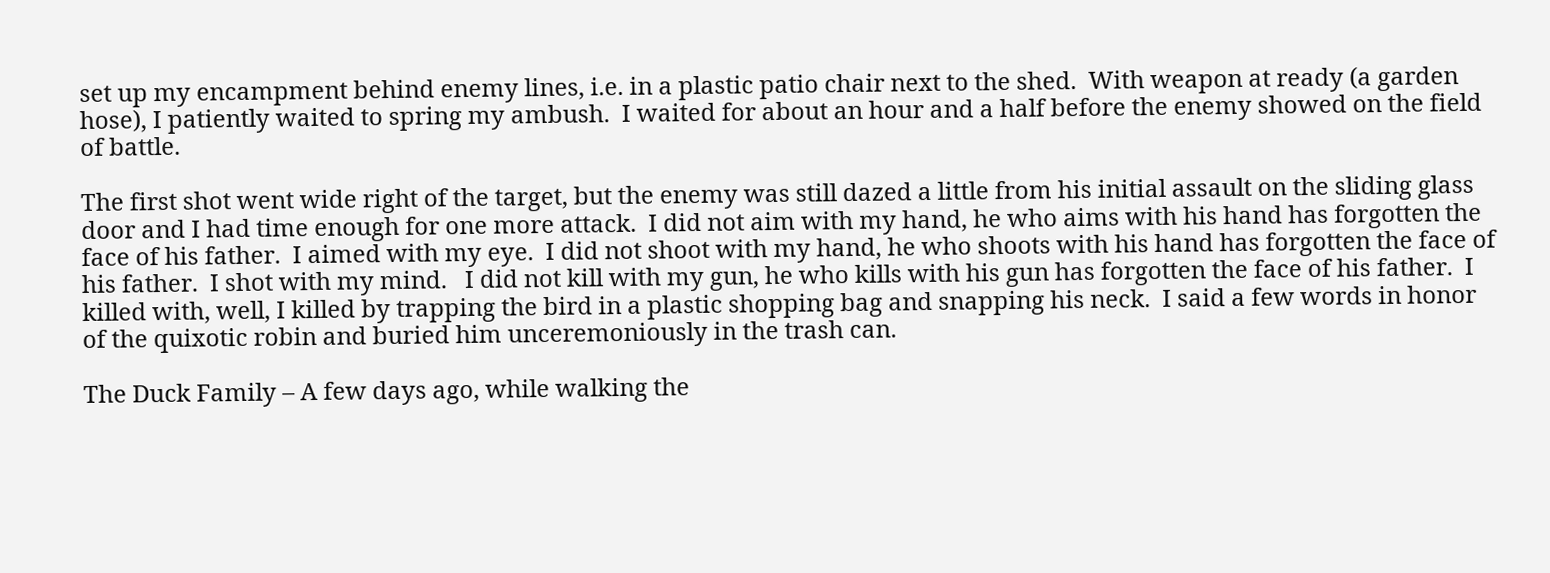set up my encampment behind enemy lines, i.e. in a plastic patio chair next to the shed.  With weapon at ready (a garden hose), I patiently waited to spring my ambush.  I waited for about an hour and a half before the enemy showed on the field of battle.

The first shot went wide right of the target, but the enemy was still dazed a little from his initial assault on the sliding glass door and I had time enough for one more attack.  I did not aim with my hand, he who aims with his hand has forgotten the face of his father.  I aimed with my eye.  I did not shoot with my hand, he who shoots with his hand has forgotten the face of his father.  I shot with my mind.   I did not kill with my gun, he who kills with his gun has forgotten the face of his father.  I killed with, well, I killed by trapping the bird in a plastic shopping bag and snapping his neck.  I said a few words in honor of the quixotic robin and buried him unceremoniously in the trash can.

The Duck Family – A few days ago, while walking the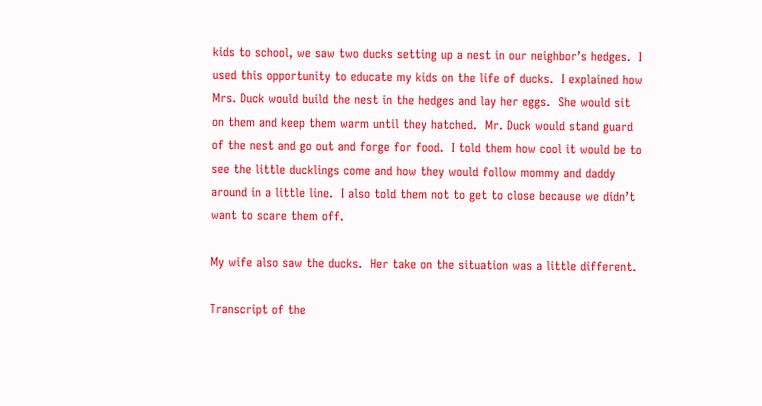kids to school, we saw two ducks setting up a nest in our neighbor’s hedges.  I used this opportunity to educate my kids on the life of ducks.  I explained how Mrs. Duck would build the nest in the hedges and lay her eggs.  She would sit on them and keep them warm until they hatched.  Mr. Duck would stand guard of the nest and go out and forge for food.  I told them how cool it would be to see the little ducklings come and how they would follow mommy and daddy around in a little line.  I also told them not to get to close because we didn’t want to scare them off.

My wife also saw the ducks.  Her take on the situation was a little different.

Transcript of the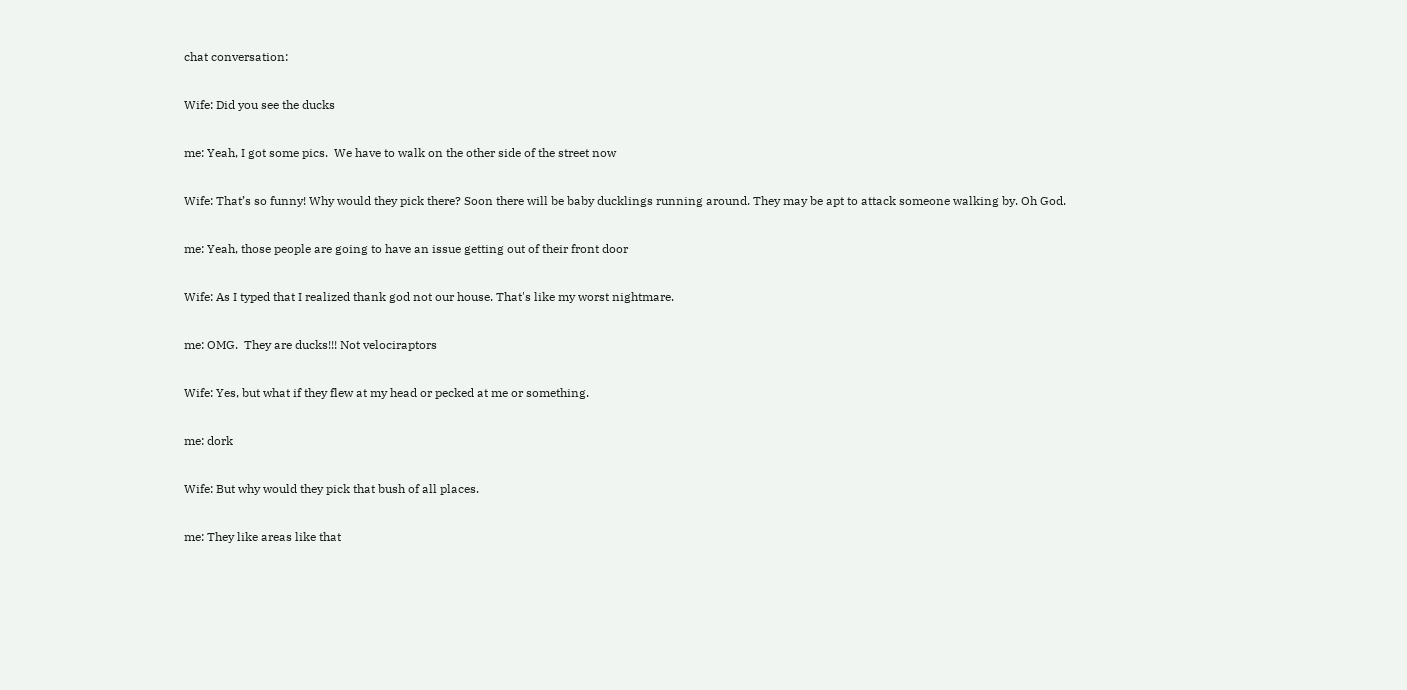chat conversation:

Wife: Did you see the ducks

me: Yeah, I got some pics.  We have to walk on the other side of the street now

Wife: That’s so funny! Why would they pick there? Soon there will be baby ducklings running around. They may be apt to attack someone walking by. Oh God.

me: Yeah, those people are going to have an issue getting out of their front door

Wife: As I typed that I realized thank god not our house. That's like my worst nightmare.

me: OMG.  They are ducks!!! Not velociraptors

Wife: Yes, but what if they flew at my head or pecked at me or something.

me: dork

Wife: But why would they pick that bush of all places.

me: They like areas like that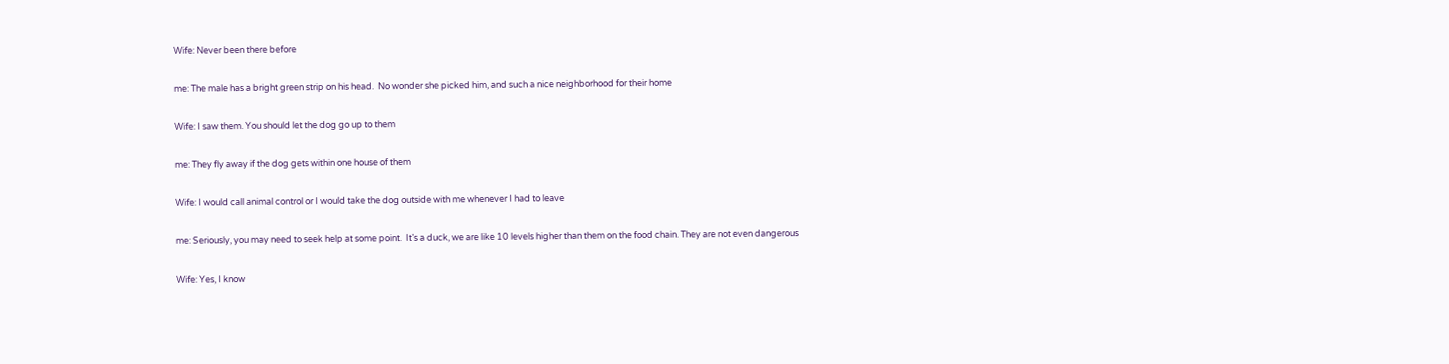Wife: Never been there before

me: The male has a bright green strip on his head.  No wonder she picked him, and such a nice neighborhood for their home

Wife: I saw them. You should let the dog go up to them

me: They fly away if the dog gets within one house of them

Wife: I would call animal control or I would take the dog outside with me whenever I had to leave

me: Seriously, you may need to seek help at some point.  It’s a duck, we are like 10 levels higher than them on the food chain. They are not even dangerous

Wife: Yes, I know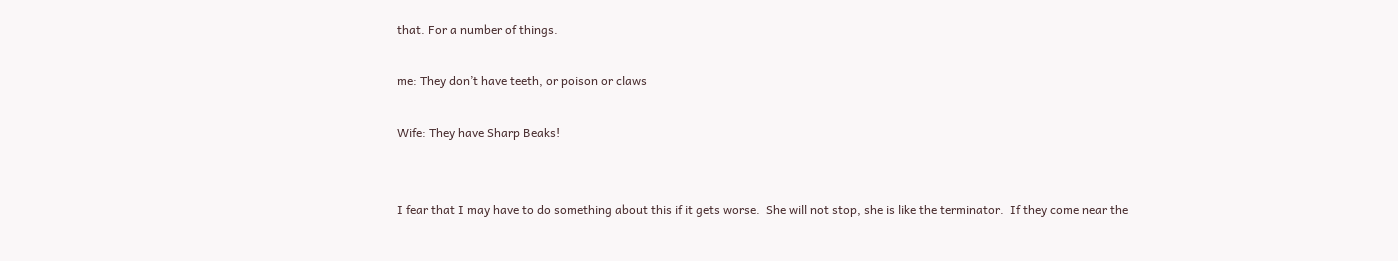that. For a number of things.

me: They don’t have teeth, or poison or claws

Wife: They have Sharp Beaks!


I fear that I may have to do something about this if it gets worse.  She will not stop, she is like the terminator.  If they come near the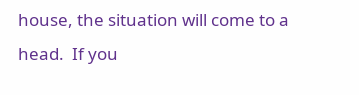house, the situation will come to a head.  If you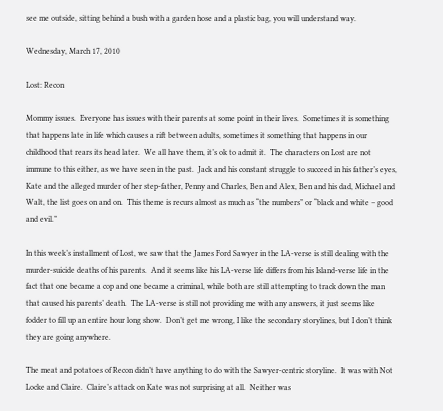see me outside, sitting behind a bush with a garden hose and a plastic bag, you will understand way.

Wednesday, March 17, 2010

Lost: Recon

Mommy issues.  Everyone has issues with their parents at some point in their lives.  Sometimes it is something that happens late in life which causes a rift between adults, sometimes it something that happens in our childhood that rears its head later.  We all have them, it’s ok to admit it.  The characters on Lost are not immune to this either, as we have seen in the past.  Jack and his constant struggle to succeed in his father’s eyes, Kate and the alleged murder of her step-father, Penny and Charles, Ben and Alex, Ben and his dad, Michael and Walt, the list goes on and on.  This theme is recurs almost as much as “the numbers” or “black and white – good and evil.”

In this week’s installment of Lost, we saw that the James Ford Sawyer in the LA-verse is still dealing with the murder-suicide deaths of his parents.  And it seems like his LA-verse life differs from his Island-verse life in the fact that one became a cop and one became a criminal, while both are still attempting to track down the man that caused his parents’ death.  The LA-verse is still not providing me with any answers, it just seems like fodder to fill up an entire hour long show.  Don’t get me wrong, I like the secondary storylines, but I don’t think they are going anywhere.

The meat and potatoes of Recon didn’t have anything to do with the Sawyer-centric storyline.  It was with Not Locke and Claire.  Claire’s attack on Kate was not surprising at all.  Neither was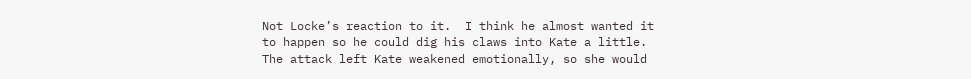Not Locke’s reaction to it.  I think he almost wanted it to happen so he could dig his claws into Kate a little.  The attack left Kate weakened emotionally, so she would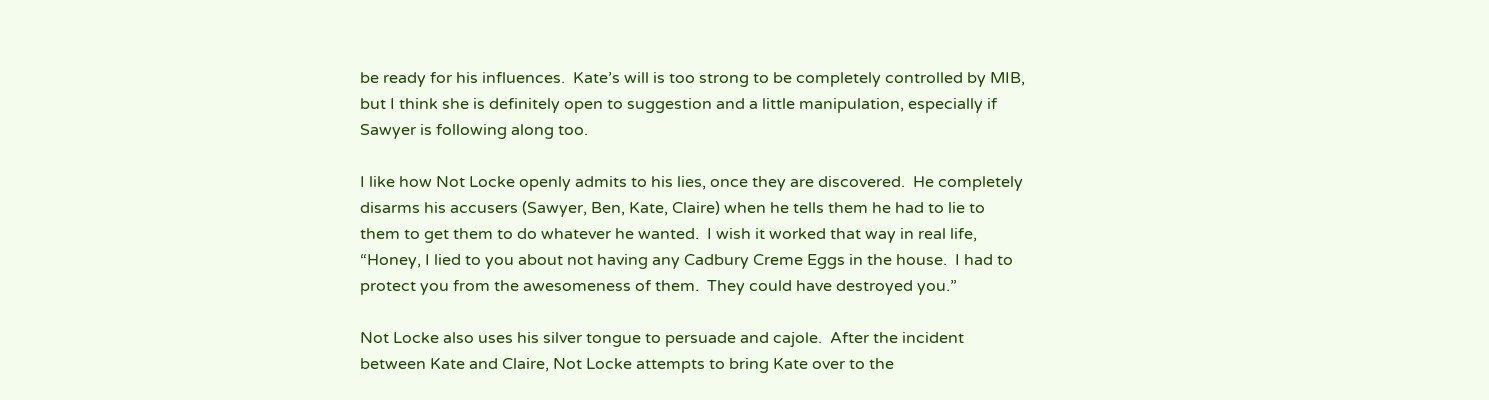be ready for his influences.  Kate’s will is too strong to be completely controlled by MIB, but I think she is definitely open to suggestion and a little manipulation, especially if Sawyer is following along too.

I like how Not Locke openly admits to his lies, once they are discovered.  He completely disarms his accusers (Sawyer, Ben, Kate, Claire) when he tells them he had to lie to them to get them to do whatever he wanted.  I wish it worked that way in real life, “Honey, I lied to you about not having any Cadbury Creme Eggs in the house.  I had to protect you from the awesomeness of them.  They could have destroyed you.”

Not Locke also uses his silver tongue to persuade and cajole.  After the incident between Kate and Claire, Not Locke attempts to bring Kate over to the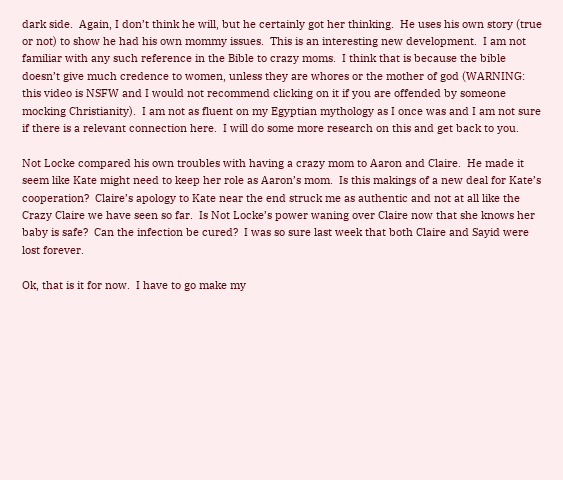dark side.  Again, I don’t think he will, but he certainly got her thinking.  He uses his own story (true or not) to show he had his own mommy issues.  This is an interesting new development.  I am not familiar with any such reference in the Bible to crazy moms.  I think that is because the bible doesn’t give much credence to women, unless they are whores or the mother of god (WARNING: this video is NSFW and I would not recommend clicking on it if you are offended by someone mocking Christianity).  I am not as fluent on my Egyptian mythology as I once was and I am not sure if there is a relevant connection here.  I will do some more research on this and get back to you.

Not Locke compared his own troubles with having a crazy mom to Aaron and Claire.  He made it seem like Kate might need to keep her role as Aaron’s mom.  Is this makings of a new deal for Kate’s cooperation?  Claire’s apology to Kate near the end struck me as authentic and not at all like the Crazy Claire we have seen so far.  Is Not Locke’s power waning over Claire now that she knows her baby is safe?  Can the infection be cured?  I was so sure last week that both Claire and Sayid were lost forever.

Ok, that is it for now.  I have to go make my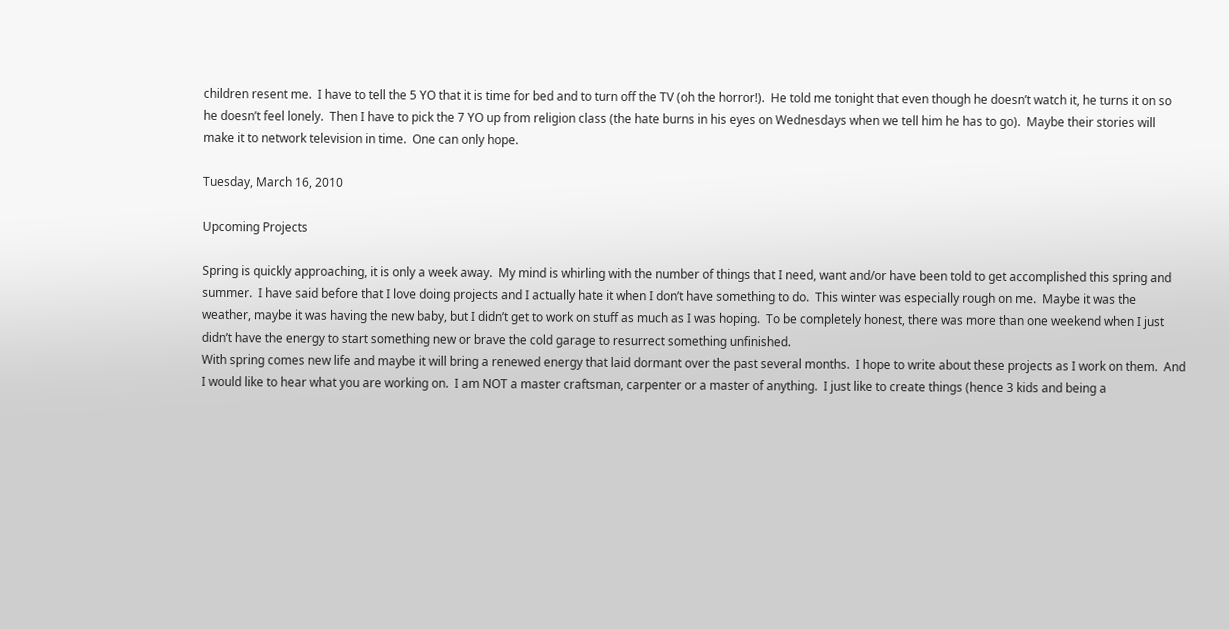children resent me.  I have to tell the 5 YO that it is time for bed and to turn off the TV (oh the horror!).  He told me tonight that even though he doesn’t watch it, he turns it on so he doesn’t feel lonely.  Then I have to pick the 7 YO up from religion class (the hate burns in his eyes on Wednesdays when we tell him he has to go).  Maybe their stories will make it to network television in time.  One can only hope.

Tuesday, March 16, 2010

Upcoming Projects

Spring is quickly approaching, it is only a week away.  My mind is whirling with the number of things that I need, want and/or have been told to get accomplished this spring and summer.  I have said before that I love doing projects and I actually hate it when I don’t have something to do.  This winter was especially rough on me.  Maybe it was the weather, maybe it was having the new baby, but I didn’t get to work on stuff as much as I was hoping.  To be completely honest, there was more than one weekend when I just didn’t have the energy to start something new or brave the cold garage to resurrect something unfinished.
With spring comes new life and maybe it will bring a renewed energy that laid dormant over the past several months.  I hope to write about these projects as I work on them.  And I would like to hear what you are working on.  I am NOT a master craftsman, carpenter or a master of anything.  I just like to create things (hence 3 kids and being a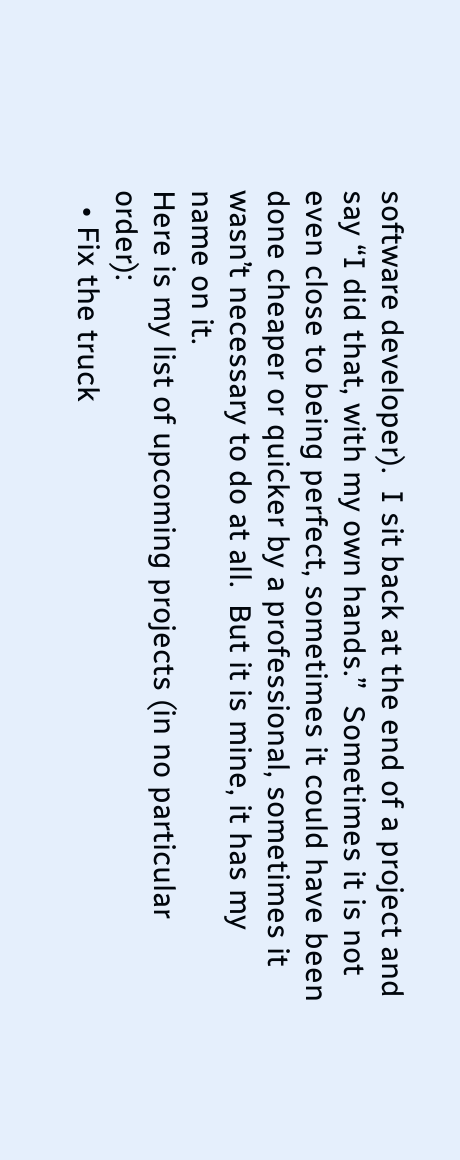software developer).  I sit back at the end of a project and say “I did that, with my own hands.”  Sometimes it is not even close to being perfect, sometimes it could have been done cheaper or quicker by a professional, sometimes it wasn’t necessary to do at all.  But it is mine, it has my name on it.
Here is my list of upcoming projects (in no particular order):
  • Fix the truck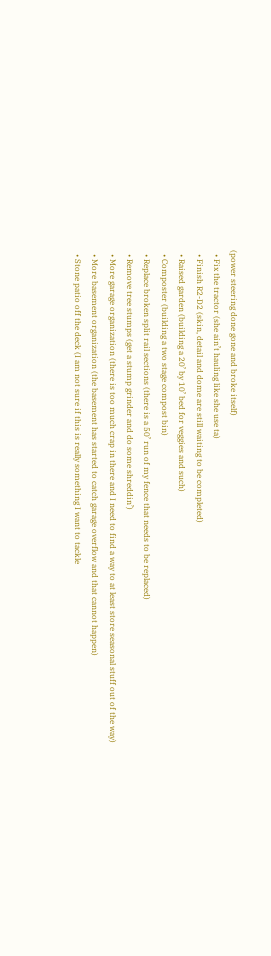(power steering done gone and broke itself)
  • Fix the tractor (she ain’t hauling like she use ta)
  • Finish R2-D2 (skin, detail and dome are still waiting to be completed)
  • Raised garden (building a 20’ by 10’ bed for veggies and such)
  • Composter (building a two stage compost bin)
  • Replace broken split rail sections (there is a 50’ run of my fence that needs to be replaced)
  • Remove tree stumps (get a stump grinder and do some shreddin’)
  • More garage organization (there is too much crap in there and I need to find a way to at least store seasonal stuff out of the way)
  • More basement organization (the basement has started to catch garage overflow and that cannot happen)
  • Stone patio off the deck (I am not sure if this is really something I want to tackle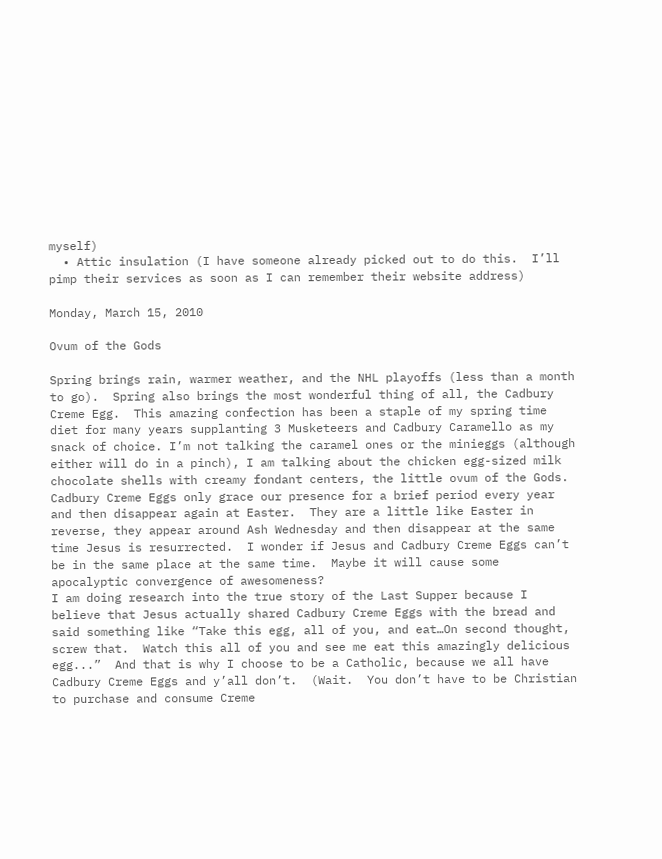myself)
  • Attic insulation (I have someone already picked out to do this.  I’ll pimp their services as soon as I can remember their website address)

Monday, March 15, 2010

Ovum of the Gods

Spring brings rain, warmer weather, and the NHL playoffs (less than a month to go).  Spring also brings the most wonderful thing of all, the Cadbury Creme Egg.  This amazing confection has been a staple of my spring time diet for many years supplanting 3 Musketeers and Cadbury Caramello as my snack of choice. I’m not talking the caramel ones or the minieggs (although either will do in a pinch), I am talking about the chicken egg-sized milk chocolate shells with creamy fondant centers, the little ovum of the Gods.
Cadbury Creme Eggs only grace our presence for a brief period every year and then disappear again at Easter.  They are a little like Easter in reverse, they appear around Ash Wednesday and then disappear at the same time Jesus is resurrected.  I wonder if Jesus and Cadbury Creme Eggs can’t be in the same place at the same time.  Maybe it will cause some apocalyptic convergence of awesomeness?
I am doing research into the true story of the Last Supper because I believe that Jesus actually shared Cadbury Creme Eggs with the bread and said something like “Take this egg, all of you, and eat…On second thought, screw that.  Watch this all of you and see me eat this amazingly delicious egg...”  And that is why I choose to be a Catholic, because we all have Cadbury Creme Eggs and y’all don’t.  (Wait.  You don’t have to be Christian to purchase and consume Creme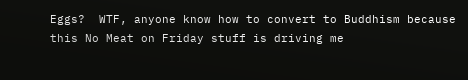Eggs?  WTF, anyone know how to convert to Buddhism because this No Meat on Friday stuff is driving me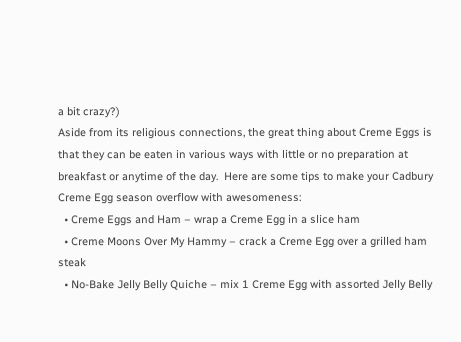a bit crazy?)
Aside from its religious connections, the great thing about Creme Eggs is that they can be eaten in various ways with little or no preparation at breakfast or anytime of the day.  Here are some tips to make your Cadbury Creme Egg season overflow with awesomeness:
  • Creme Eggs and Ham – wrap a Creme Egg in a slice ham
  • Creme Moons Over My Hammy – crack a Creme Egg over a grilled ham steak
  • No-Bake Jelly Belly Quiche – mix 1 Creme Egg with assorted Jelly Belly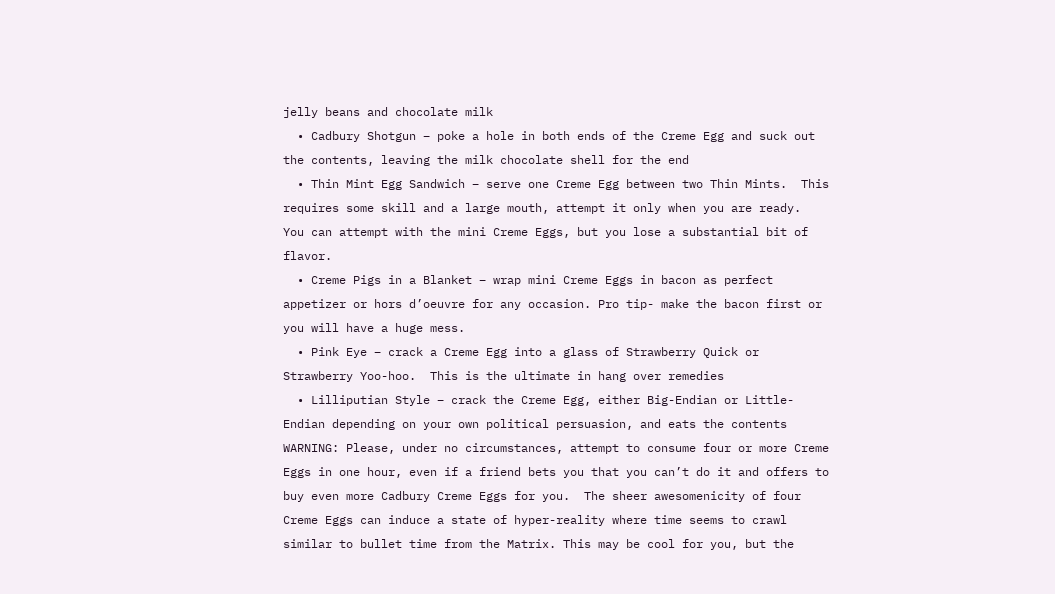jelly beans and chocolate milk
  • Cadbury Shotgun – poke a hole in both ends of the Creme Egg and suck out the contents, leaving the milk chocolate shell for the end
  • Thin Mint Egg Sandwich – serve one Creme Egg between two Thin Mints.  This requires some skill and a large mouth, attempt it only when you are ready.  You can attempt with the mini Creme Eggs, but you lose a substantial bit of flavor.
  • Creme Pigs in a Blanket – wrap mini Creme Eggs in bacon as perfect appetizer or hors d’oeuvre for any occasion. Pro tip- make the bacon first or you will have a huge mess.
  • Pink Eye – crack a Creme Egg into a glass of Strawberry Quick or Strawberry Yoo-hoo.  This is the ultimate in hang over remedies
  • Lilliputian Style – crack the Creme Egg, either Big-Endian or Little-Endian depending on your own political persuasion, and eats the contents
WARNING: Please, under no circumstances, attempt to consume four or more Creme Eggs in one hour, even if a friend bets you that you can’t do it and offers to buy even more Cadbury Creme Eggs for you.  The sheer awesomenicity of four Creme Eggs can induce a state of hyper-reality where time seems to crawl similar to bullet time from the Matrix. This may be cool for you, but the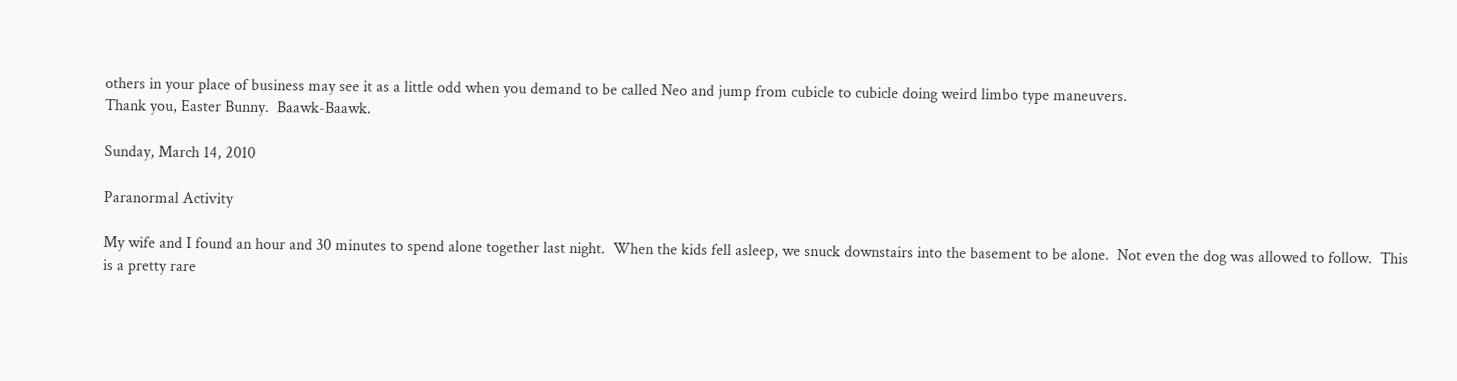others in your place of business may see it as a little odd when you demand to be called Neo and jump from cubicle to cubicle doing weird limbo type maneuvers.
Thank you, Easter Bunny.  Baawk-Baawk.

Sunday, March 14, 2010

Paranormal Activity

My wife and I found an hour and 30 minutes to spend alone together last night.  When the kids fell asleep, we snuck downstairs into the basement to be alone.  Not even the dog was allowed to follow.  This is a pretty rare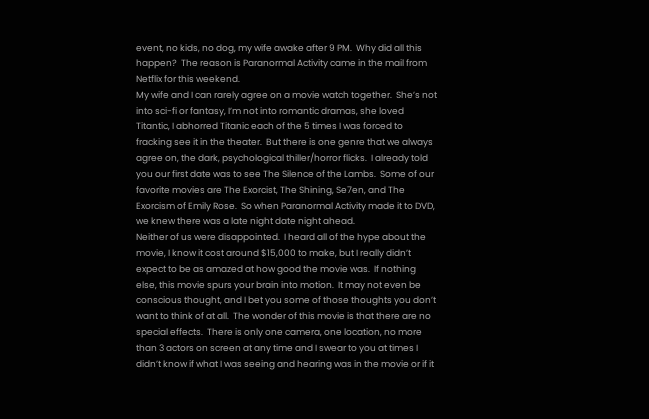event, no kids, no dog, my wife awake after 9 PM.  Why did all this happen?  The reason is Paranormal Activity came in the mail from Netflix for this weekend.
My wife and I can rarely agree on a movie watch together.  She’s not into sci-fi or fantasy, I’m not into romantic dramas, she loved Titantic, I abhorred Titanic each of the 5 times I was forced to fracking see it in the theater.  But there is one genre that we always agree on, the dark, psychological thiller/horror flicks.  I already told you our first date was to see The Silence of the Lambs.  Some of our favorite movies are The Exorcist, The Shining, Se7en, and The Exorcism of Emily Rose.  So when Paranormal Activity made it to DVD, we knew there was a late night date night ahead.
Neither of us were disappointed.  I heard all of the hype about the movie, I know it cost around $15,000 to make, but I really didn’t expect to be as amazed at how good the movie was.  If nothing else, this movie spurs your brain into motion.  It may not even be conscious thought, and I bet you some of those thoughts you don’t want to think of at all.  The wonder of this movie is that there are no special effects.  There is only one camera, one location, no more than 3 actors on screen at any time and I swear to you at times I didn’t know if what I was seeing and hearing was in the movie or if it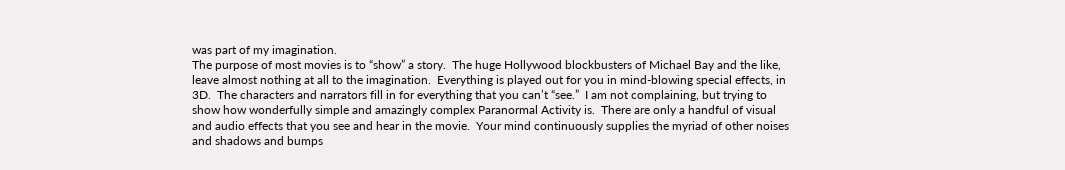was part of my imagination.
The purpose of most movies is to “show” a story.  The huge Hollywood blockbusters of Michael Bay and the like, leave almost nothing at all to the imagination.  Everything is played out for you in mind-blowing special effects, in 3D.  The characters and narrators fill in for everything that you can’t “see.”  I am not complaining, but trying to show how wonderfully simple and amazingly complex Paranormal Activity is.  There are only a handful of visual and audio effects that you see and hear in the movie.  Your mind continuously supplies the myriad of other noises and shadows and bumps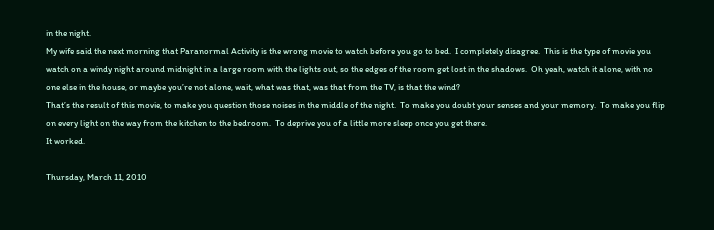in the night.
My wife said the next morning that Paranormal Activity is the wrong movie to watch before you go to bed.  I completely disagree.  This is the type of movie you watch on a windy night around midnight in a large room with the lights out, so the edges of the room get lost in the shadows.  Oh yeah, watch it alone, with no one else in the house, or maybe you’re not alone, wait, what was that, was that from the TV, is that the wind?
That’s the result of this movie, to make you question those noises in the middle of the night.  To make you doubt your senses and your memory.  To make you flip on every light on the way from the kitchen to the bedroom.  To deprive you of a little more sleep once you get there.
It worked.

Thursday, March 11, 2010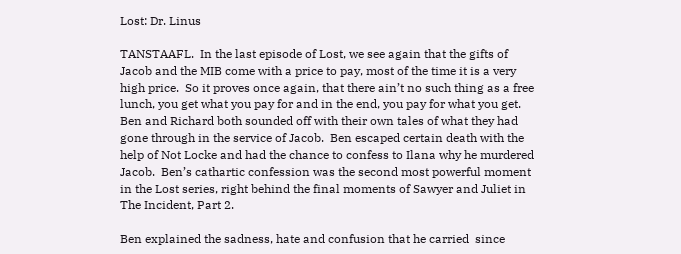Lost: Dr. Linus

TANSTAAFL.  In the last episode of Lost, we see again that the gifts of Jacob and the MIB come with a price to pay, most of the time it is a very high price.  So it proves once again, that there ain’t no such thing as a free lunch, you get what you pay for and in the end, you pay for what you get.  Ben and Richard both sounded off with their own tales of what they had gone through in the service of Jacob.  Ben escaped certain death with the help of Not Locke and had the chance to confess to Ilana why he murdered Jacob.  Ben’s cathartic confession was the second most powerful moment in the Lost series, right behind the final moments of Sawyer and Juliet in The Incident, Part 2.

Ben explained the sadness, hate and confusion that he carried  since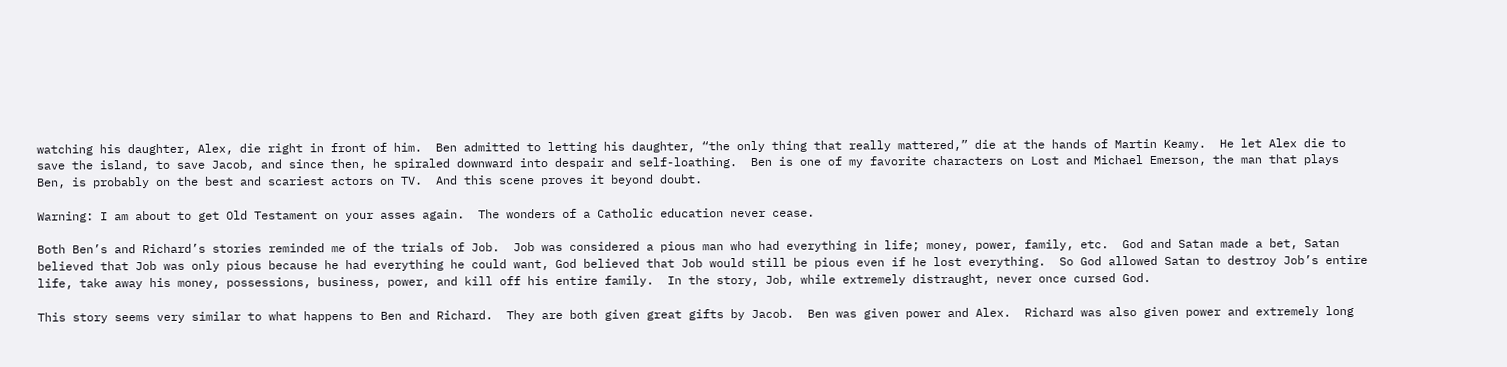watching his daughter, Alex, die right in front of him.  Ben admitted to letting his daughter, “the only thing that really mattered,” die at the hands of Martin Keamy.  He let Alex die to save the island, to save Jacob, and since then, he spiraled downward into despair and self-loathing.  Ben is one of my favorite characters on Lost and Michael Emerson, the man that plays Ben, is probably on the best and scariest actors on TV.  And this scene proves it beyond doubt.

Warning: I am about to get Old Testament on your asses again.  The wonders of a Catholic education never cease.

Both Ben’s and Richard’s stories reminded me of the trials of Job.  Job was considered a pious man who had everything in life; money, power, family, etc.  God and Satan made a bet, Satan believed that Job was only pious because he had everything he could want, God believed that Job would still be pious even if he lost everything.  So God allowed Satan to destroy Job’s entire life, take away his money, possessions, business, power, and kill off his entire family.  In the story, Job, while extremely distraught, never once cursed God.

This story seems very similar to what happens to Ben and Richard.  They are both given great gifts by Jacob.  Ben was given power and Alex.  Richard was also given power and extremely long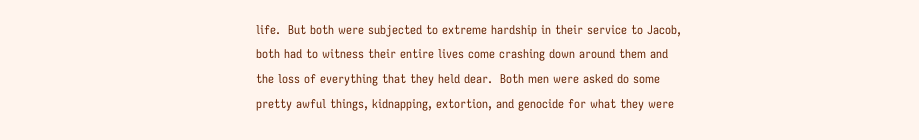life.  But both were subjected to extreme hardship in their service to Jacob, both had to witness their entire lives come crashing down around them and the loss of everything that they held dear.  Both men were asked do some pretty awful things, kidnapping, extortion, and genocide for what they were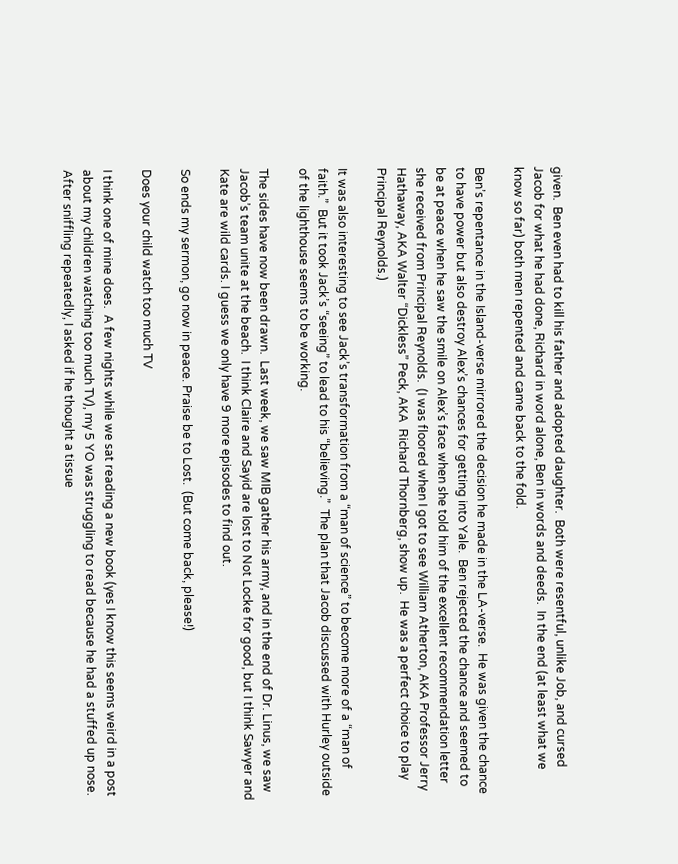given.  Ben even had to kill his father and adopted daughter.  Both were resentful, unlike Job, and cursed Jacob for what he had done, Richard in word alone, Ben in words and deeds.  In the end (at least what we know so far) both men repented and came back to the fold.

Ben’s repentance in the Island-verse mirrored the decision he made in the LA-verse.  He was given the chance to have power but also destroy Alex’s chances for getting into Yale.  Ben rejected the chance and seemed to be at peace when he saw the smile on Alex’s face when she told him of the excellent recommendation letter she received from Principal Reynolds.  (I was floored when I got to see William Atherton, AKA Professor Jerry Hathaway, AKA Walter “Dickless” Peck, AKA  Richard Thornberg, show up.  He was a perfect choice to play Principal Reynolds.)

It was also interesting to see Jack’s transformation from a “man of science” to become more of a “man of faith.”  But it took Jack’s “seeing” to lead to his “believing.”  The plan that Jacob discussed with Hurley outside of the lighthouse seems to be working.

The sides have now been drawn.  Last week, we saw MIB gather his army, and in the end of Dr. Linus, we saw Jacob’s team unite at the beach.  I think Claire and Sayid are lost to Not Locke for good, but I think Sawyer and Kate are wild cards. I guess we only have 9 more episodes to find out.

So ends my sermon, go now in peace. Praise be to Lost.  (But come back, please!)

Does your child watch too much TV

I think one of mine does.  A few nights while we sat reading a new book (yes I know this seems weird in a post about my children watching too much TV), my 5 YO was struggling to read because he had a stuffed up nose.  After sniffling repeatedly, I asked if he thought a tissue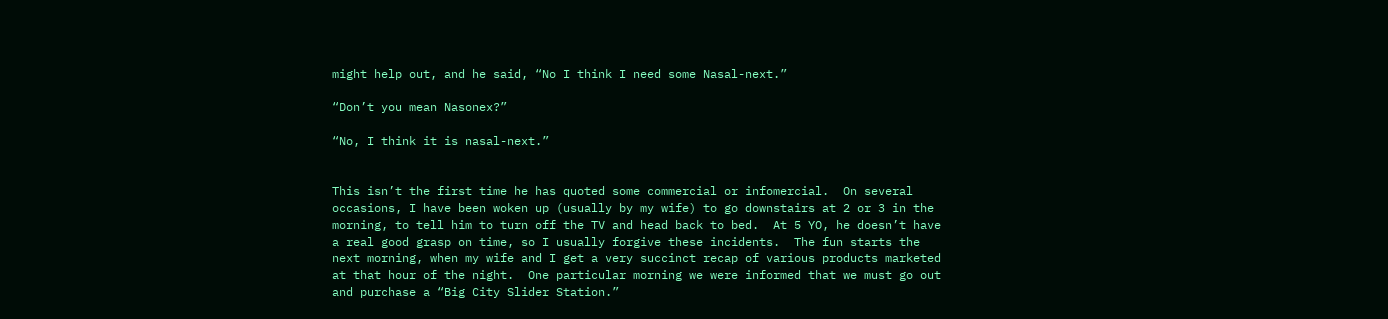might help out, and he said, “No I think I need some Nasal-next.”

“Don’t you mean Nasonex?”

“No, I think it is nasal-next.”


This isn’t the first time he has quoted some commercial or infomercial.  On several occasions, I have been woken up (usually by my wife) to go downstairs at 2 or 3 in the morning, to tell him to turn off the TV and head back to bed.  At 5 YO, he doesn’t have a real good grasp on time, so I usually forgive these incidents.  The fun starts the next morning, when my wife and I get a very succinct recap of various products marketed at that hour of the night.  One particular morning we were informed that we must go out and purchase a “Big City Slider Station.”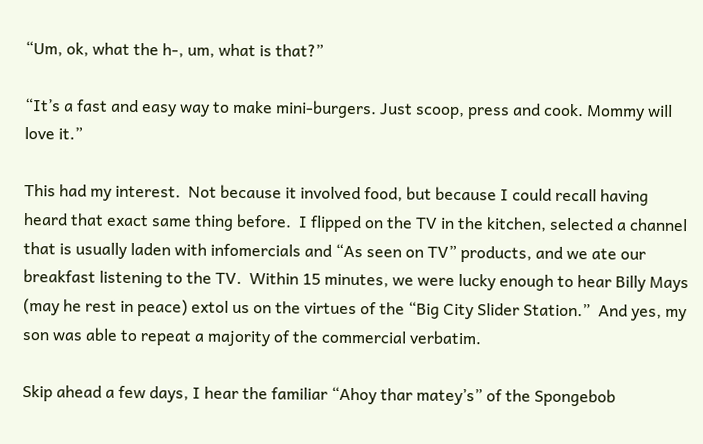“Um, ok, what the h-, um, what is that?”

“It’s a fast and easy way to make mini-burgers. Just scoop, press and cook. Mommy will love it.”

This had my interest.  Not because it involved food, but because I could recall having heard that exact same thing before.  I flipped on the TV in the kitchen, selected a channel that is usually laden with infomercials and “As seen on TV” products, and we ate our breakfast listening to the TV.  Within 15 minutes, we were lucky enough to hear Billy Mays (may he rest in peace) extol us on the virtues of the “Big City Slider Station.”  And yes, my son was able to repeat a majority of the commercial verbatim.

Skip ahead a few days, I hear the familiar “Ahoy thar matey’s” of the Spongebob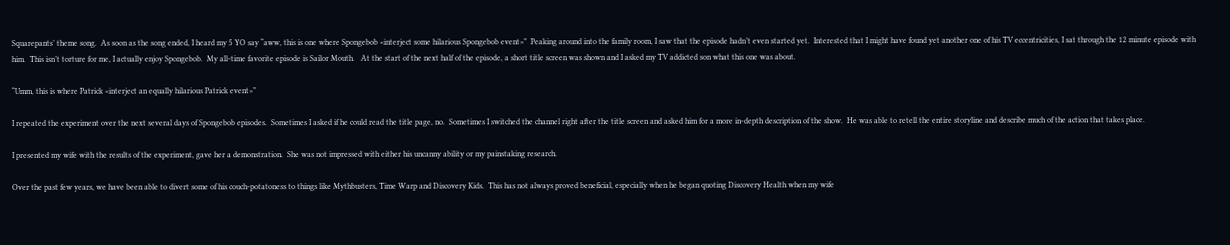Squarepants’ theme song.  As soon as the song ended, I heard my 5 YO say “aww, this is one where Spongebob <interject some hilarious Spongebob event>”  Peaking around into the family room, I saw that the episode hadn’t even started yet.  Interested that I might have found yet another one of his TV eccentricities, I sat through the 12 minute episode with him.  This isn’t torture for me, I actually enjoy Spongebob.  My all-time favorite episode is Sailor Mouth.   At the start of the next half of the episode, a short title screen was shown and I asked my TV addicted son what this one was about.

“Umm, this is where Patrick <interject an equally hilarious Patrick event>”

I repeated the experiment over the next several days of Spongebob episodes.  Sometimes I asked if he could read the title page, no.  Sometimes I switched the channel right after the title screen and asked him for a more in-depth description of the show.  He was able to retell the entire storyline and describe much of the action that takes place.

I presented my wife with the results of the experiment, gave her a demonstration.  She was not impressed with either his uncanny ability or my painstaking research.

Over the past few years, we have been able to divert some of his couch-potatoness to things like Mythbusters, Time Warp and Discovery Kids.  This has not always proved beneficial, especially when he began quoting Discovery Health when my wife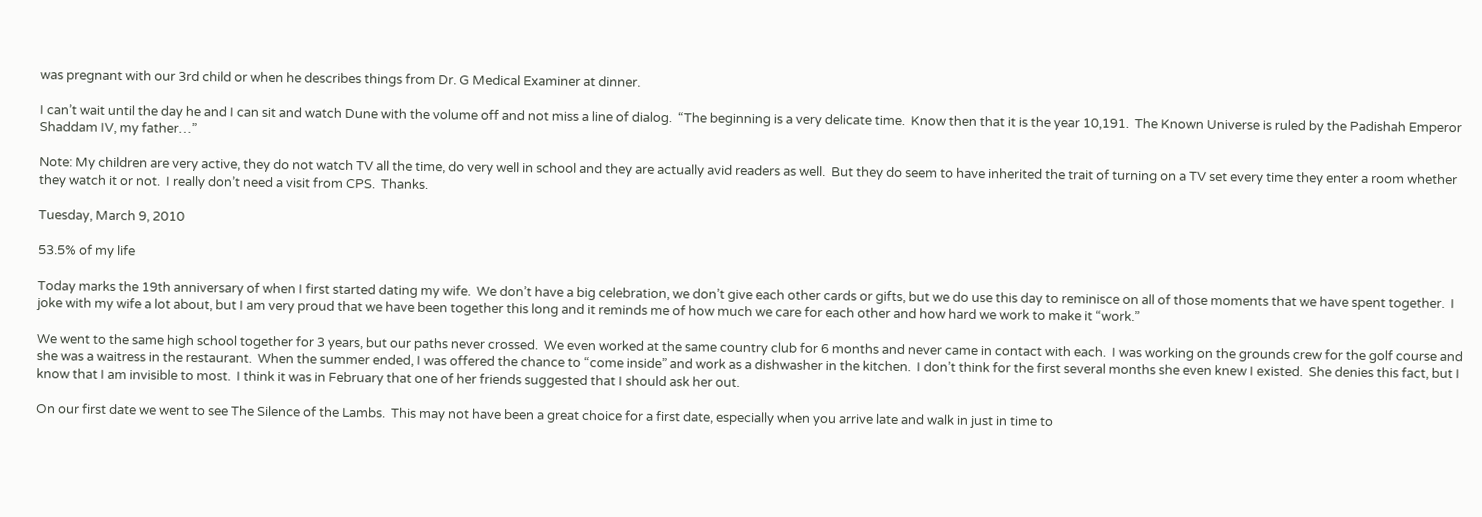was pregnant with our 3rd child or when he describes things from Dr. G Medical Examiner at dinner.

I can’t wait until the day he and I can sit and watch Dune with the volume off and not miss a line of dialog.  “The beginning is a very delicate time.  Know then that it is the year 10,191.  The Known Universe is ruled by the Padishah Emperor Shaddam IV, my father…”

Note: My children are very active, they do not watch TV all the time, do very well in school and they are actually avid readers as well.  But they do seem to have inherited the trait of turning on a TV set every time they enter a room whether they watch it or not.  I really don’t need a visit from CPS.  Thanks.

Tuesday, March 9, 2010

53.5% of my life

Today marks the 19th anniversary of when I first started dating my wife.  We don’t have a big celebration, we don’t give each other cards or gifts, but we do use this day to reminisce on all of those moments that we have spent together.  I joke with my wife a lot about, but I am very proud that we have been together this long and it reminds me of how much we care for each other and how hard we work to make it “work.”

We went to the same high school together for 3 years, but our paths never crossed.  We even worked at the same country club for 6 months and never came in contact with each.  I was working on the grounds crew for the golf course and she was a waitress in the restaurant.  When the summer ended, I was offered the chance to “come inside” and work as a dishwasher in the kitchen.  I don’t think for the first several months she even knew I existed.  She denies this fact, but I know that I am invisible to most.  I think it was in February that one of her friends suggested that I should ask her out.

On our first date we went to see The Silence of the Lambs.  This may not have been a great choice for a first date, especially when you arrive late and walk in just in time to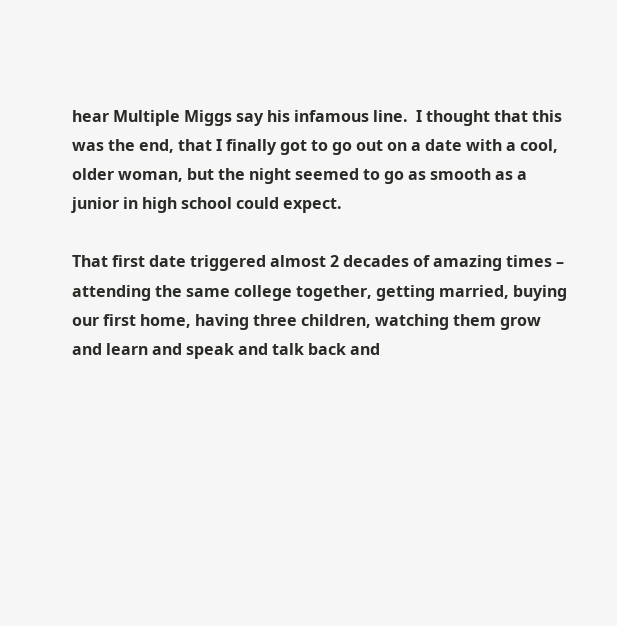hear Multiple Miggs say his infamous line.  I thought that this was the end, that I finally got to go out on a date with a cool, older woman, but the night seemed to go as smooth as a junior in high school could expect.

That first date triggered almost 2 decades of amazing times – attending the same college together, getting married, buying our first home, having three children, watching them grow and learn and speak and talk back and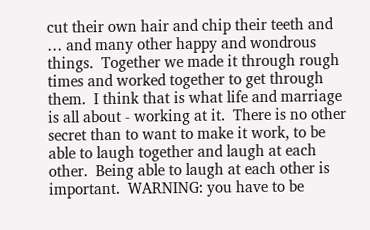cut their own hair and chip their teeth and … and many other happy and wondrous things.  Together we made it through rough times and worked together to get through them.  I think that is what life and marriage is all about - working at it.  There is no other secret than to want to make it work, to be able to laugh together and laugh at each other.  Being able to laugh at each other is important.  WARNING: you have to be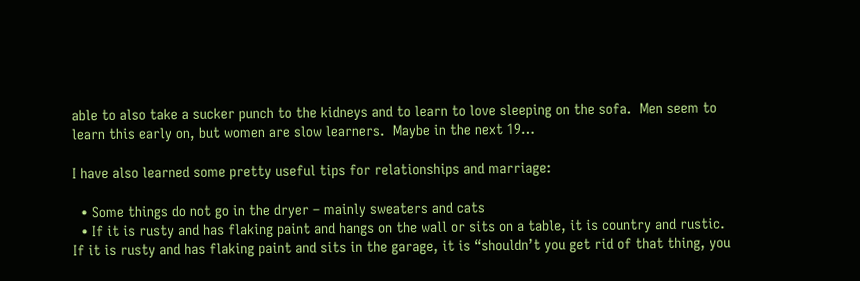able to also take a sucker punch to the kidneys and to learn to love sleeping on the sofa.  Men seem to learn this early on, but women are slow learners.  Maybe in the next 19…

I have also learned some pretty useful tips for relationships and marriage:

  • Some things do not go in the dryer – mainly sweaters and cats
  • If it is rusty and has flaking paint and hangs on the wall or sits on a table, it is country and rustic.  If it is rusty and has flaking paint and sits in the garage, it is “shouldn’t you get rid of that thing, you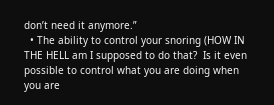don’t need it anymore.”
  • The ability to control your snoring (HOW IN THE HELL am I supposed to do that?  Is it even possible to control what you are doing when you are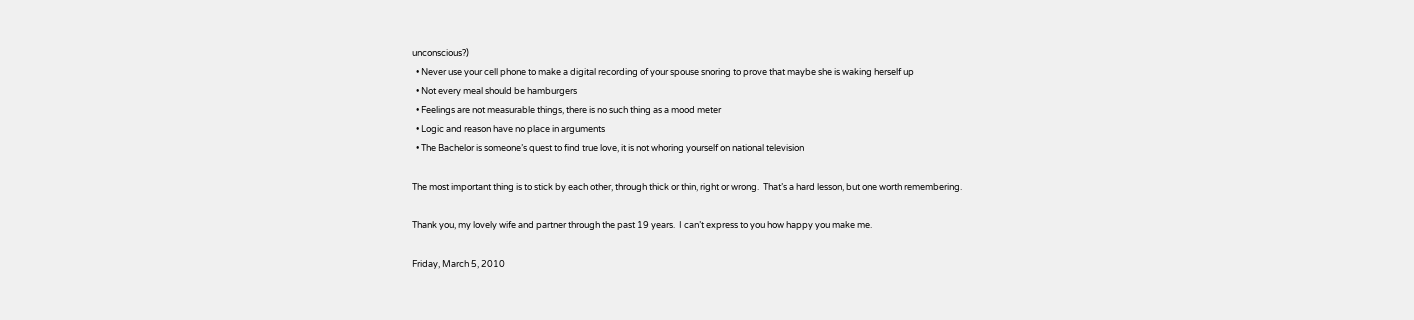unconscious?)
  • Never use your cell phone to make a digital recording of your spouse snoring to prove that maybe she is waking herself up
  • Not every meal should be hamburgers
  • Feelings are not measurable things, there is no such thing as a mood meter
  • Logic and reason have no place in arguments
  • The Bachelor is someone’s quest to find true love, it is not whoring yourself on national television

The most important thing is to stick by each other, through thick or thin, right or wrong.  That’s a hard lesson, but one worth remembering.

Thank you, my lovely wife and partner through the past 19 years.  I can’t express to you how happy you make me.

Friday, March 5, 2010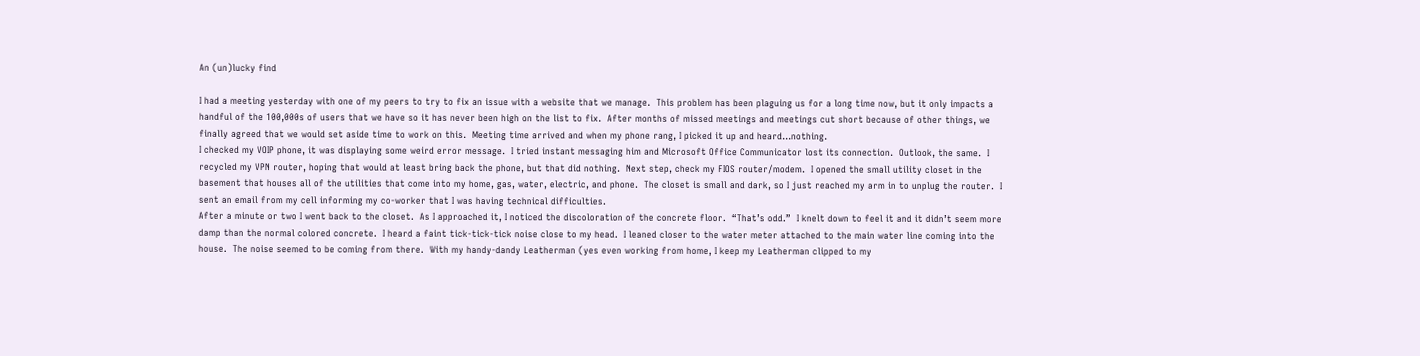An (un)lucky find

I had a meeting yesterday with one of my peers to try to fix an issue with a website that we manage.  This problem has been plaguing us for a long time now, but it only impacts a handful of the 100,000s of users that we have so it has never been high on the list to fix.  After months of missed meetings and meetings cut short because of other things, we finally agreed that we would set aside time to work on this.  Meeting time arrived and when my phone rang, I picked it up and heard…nothing.
I checked my VOIP phone, it was displaying some weird error message.  I tried instant messaging him and Microsoft Office Communicator lost its connection.  Outlook, the same.  I recycled my VPN router, hoping that would at least bring back the phone, but that did nothing.  Next step, check my FIOS router/modem.  I opened the small utility closet in the basement that houses all of the utilities that come into my home, gas, water, electric, and phone.  The closet is small and dark, so I just reached my arm in to unplug the router.  I sent an email from my cell informing my co-worker that I was having technical difficulties.
After a minute or two I went back to the closet.  As I approached it, I noticed the discoloration of the concrete floor.  “That’s odd.”  I knelt down to feel it and it didn’t seem more damp than the normal colored concrete.  I heard a faint tick-tick-tick noise close to my head.  I leaned closer to the water meter attached to the main water line coming into the house.  The noise seemed to be coming from there.  With my handy-dandy Leatherman (yes even working from home, I keep my Leatherman clipped to my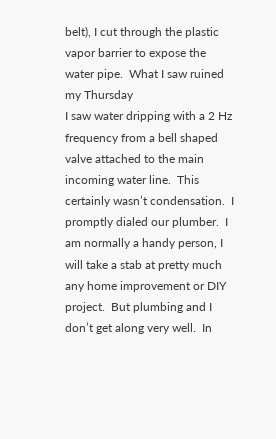belt), I cut through the plastic vapor barrier to expose the water pipe.  What I saw ruined my Thursday
I saw water dripping with a 2 Hz frequency from a bell shaped valve attached to the main incoming water line.  This certainly wasn’t condensation.  I promptly dialed our plumber.  I am normally a handy person, I will take a stab at pretty much any home improvement or DIY project.  But plumbing and I don’t get along very well.  In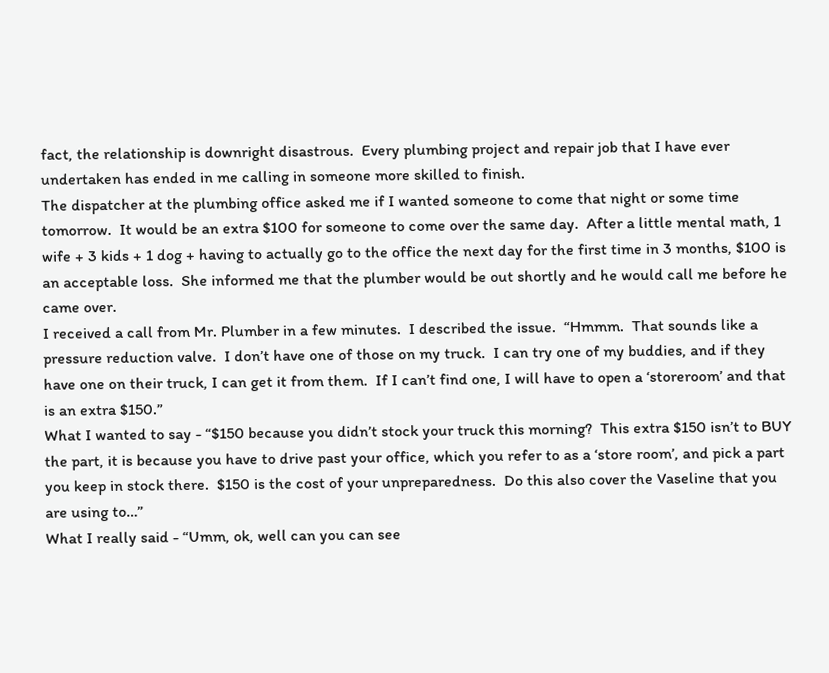fact, the relationship is downright disastrous.  Every plumbing project and repair job that I have ever undertaken has ended in me calling in someone more skilled to finish.
The dispatcher at the plumbing office asked me if I wanted someone to come that night or some time tomorrow.  It would be an extra $100 for someone to come over the same day.  After a little mental math, 1 wife + 3 kids + 1 dog + having to actually go to the office the next day for the first time in 3 months, $100 is an acceptable loss.  She informed me that the plumber would be out shortly and he would call me before he came over.
I received a call from Mr. Plumber in a few minutes.  I described the issue.  “Hmmm.  That sounds like a pressure reduction valve.  I don’t have one of those on my truck.  I can try one of my buddies, and if they have one on their truck, I can get it from them.  If I can’t find one, I will have to open a ‘storeroom’ and that is an extra $150.”
What I wanted to say - “$150 because you didn’t stock your truck this morning?  This extra $150 isn’t to BUY the part, it is because you have to drive past your office, which you refer to as a ‘store room’, and pick a part you keep in stock there.  $150 is the cost of your unpreparedness.  Do this also cover the Vaseline that you are using to…”
What I really said - “Umm, ok, well can you can see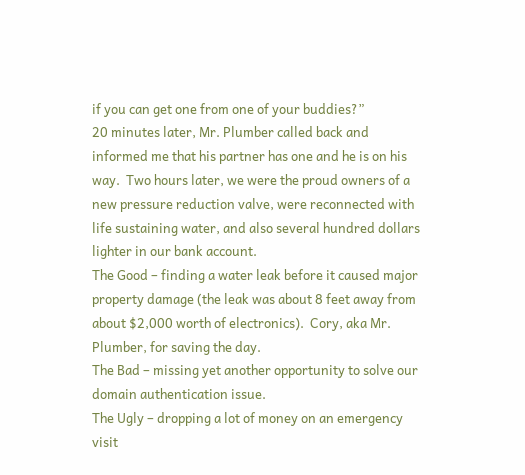if you can get one from one of your buddies?”
20 minutes later, Mr. Plumber called back and informed me that his partner has one and he is on his way.  Two hours later, we were the proud owners of a new pressure reduction valve, were reconnected with life sustaining water, and also several hundred dollars lighter in our bank account.
The Good – finding a water leak before it caused major property damage (the leak was about 8 feet away from about $2,000 worth of electronics).  Cory, aka Mr. Plumber, for saving the day.
The Bad – missing yet another opportunity to solve our domain authentication issue.
The Ugly – dropping a lot of money on an emergency visit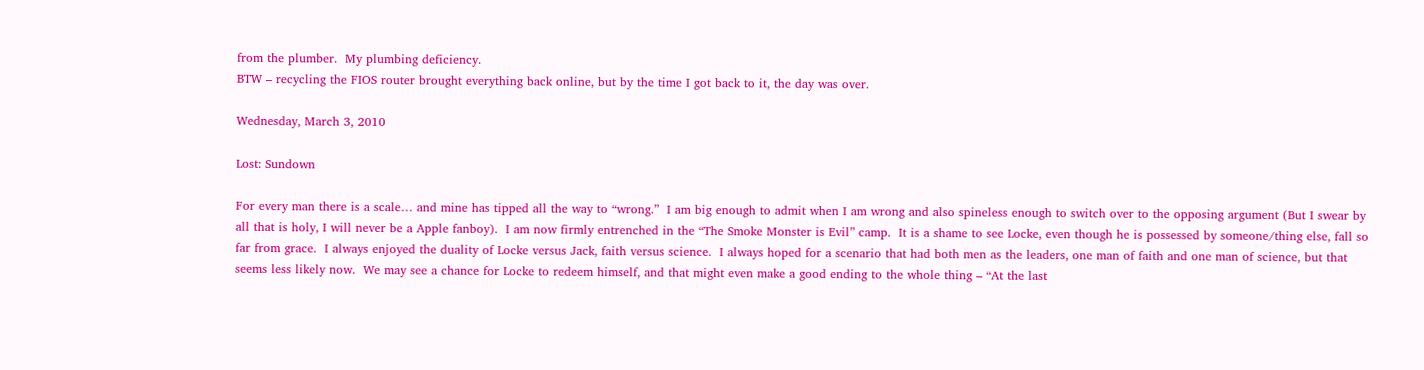from the plumber.  My plumbing deficiency.
BTW – recycling the FIOS router brought everything back online, but by the time I got back to it, the day was over.

Wednesday, March 3, 2010

Lost: Sundown

For every man there is a scale… and mine has tipped all the way to “wrong.”  I am big enough to admit when I am wrong and also spineless enough to switch over to the opposing argument (But I swear by all that is holy, I will never be a Apple fanboy).  I am now firmly entrenched in the “The Smoke Monster is Evil” camp.  It is a shame to see Locke, even though he is possessed by someone/thing else, fall so far from grace.  I always enjoyed the duality of Locke versus Jack, faith versus science.  I always hoped for a scenario that had both men as the leaders, one man of faith and one man of science, but that seems less likely now.  We may see a chance for Locke to redeem himself, and that might even make a good ending to the whole thing – “At the last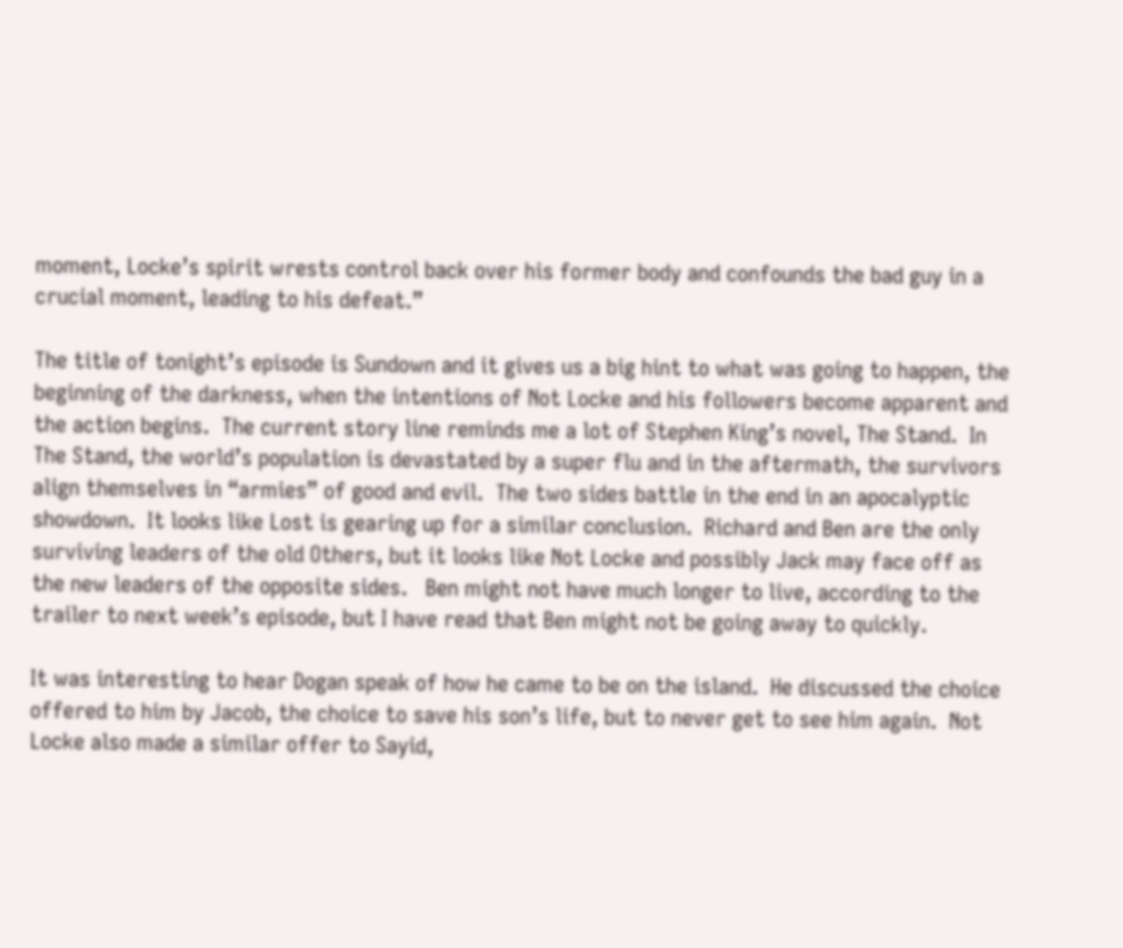moment, Locke’s spirit wrests control back over his former body and confounds the bad guy in a crucial moment, leading to his defeat.”

The title of tonight’s episode is Sundown and it gives us a big hint to what was going to happen, the beginning of the darkness, when the intentions of Not Locke and his followers become apparent and the action begins.  The current story line reminds me a lot of Stephen King’s novel, The Stand.  In The Stand, the world’s population is devastated by a super flu and in the aftermath, the survivors align themselves in “armies” of good and evil.  The two sides battle in the end in an apocalyptic showdown.  It looks like Lost is gearing up for a similar conclusion.  Richard and Ben are the only surviving leaders of the old Others, but it looks like Not Locke and possibly Jack may face off as the new leaders of the opposite sides.   Ben might not have much longer to live, according to the trailer to next week’s episode, but I have read that Ben might not be going away to quickly.

It was interesting to hear Dogan speak of how he came to be on the island.  He discussed the choice offered to him by Jacob, the choice to save his son’s life, but to never get to see him again.  Not Locke also made a similar offer to Sayid,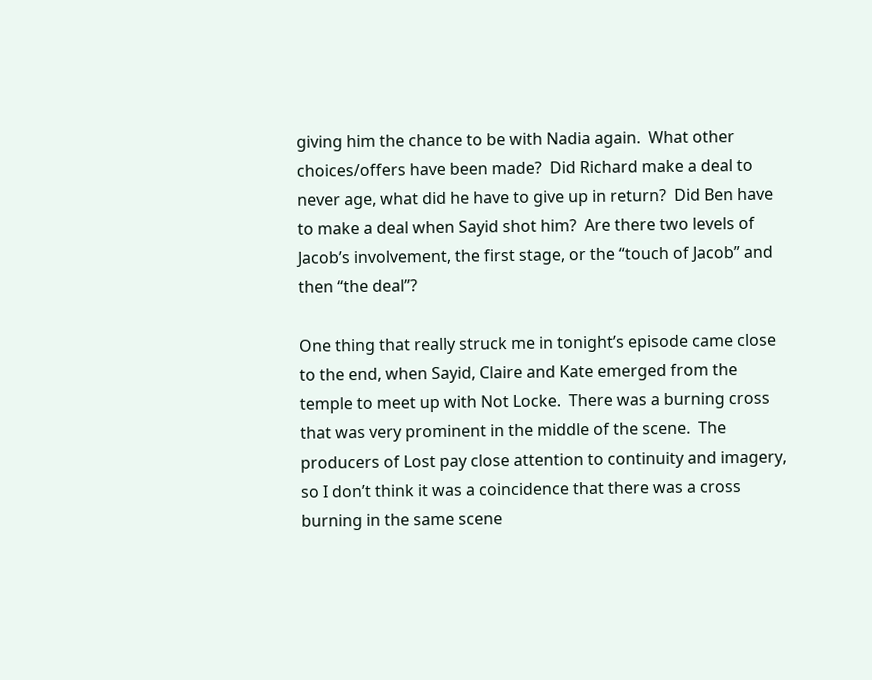giving him the chance to be with Nadia again.  What other choices/offers have been made?  Did Richard make a deal to never age, what did he have to give up in return?  Did Ben have to make a deal when Sayid shot him?  Are there two levels of Jacob’s involvement, the first stage, or the “touch of Jacob” and then “the deal”?

One thing that really struck me in tonight’s episode came close to the end, when Sayid, Claire and Kate emerged from the temple to meet up with Not Locke.  There was a burning cross that was very prominent in the middle of the scene.  The producers of Lost pay close attention to continuity and imagery, so I don’t think it was a coincidence that there was a cross burning in the same scene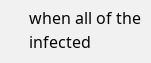when all of the infected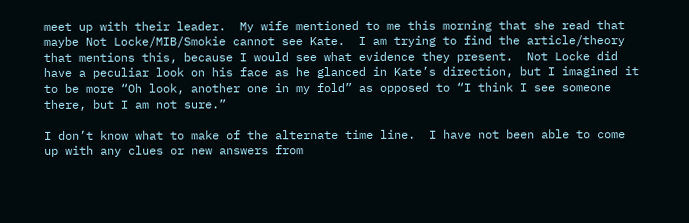meet up with their leader.  My wife mentioned to me this morning that she read that maybe Not Locke/MIB/Smokie cannot see Kate.  I am trying to find the article/theory that mentions this, because I would see what evidence they present.  Not Locke did have a peculiar look on his face as he glanced in Kate’s direction, but I imagined it to be more “Oh look, another one in my fold” as opposed to “I think I see someone there, but I am not sure.”

I don’t know what to make of the alternate time line.  I have not been able to come up with any clues or new answers from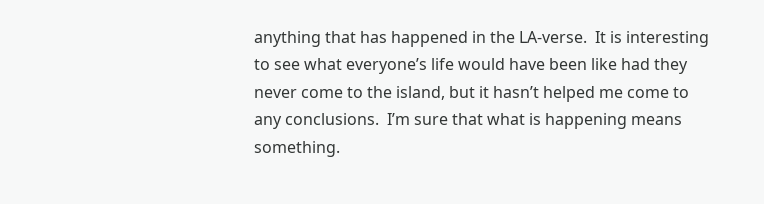anything that has happened in the LA-verse.  It is interesting to see what everyone’s life would have been like had they never come to the island, but it hasn’t helped me come to any conclusions.  I’m sure that what is happening means something.